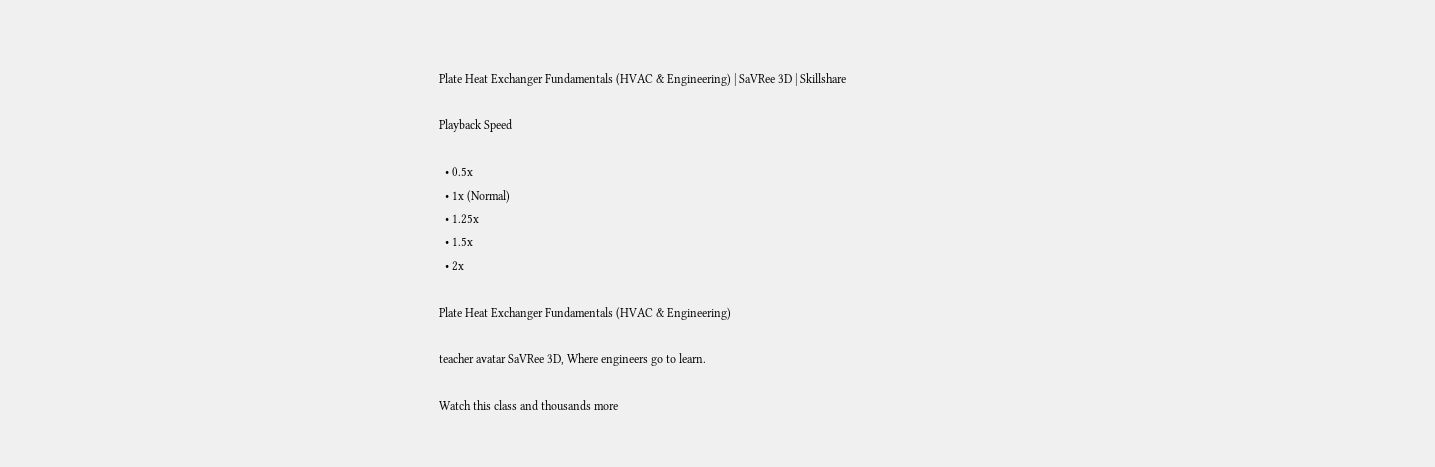Plate Heat Exchanger Fundamentals (HVAC & Engineering) | SaVRee 3D | Skillshare

Playback Speed

  • 0.5x
  • 1x (Normal)
  • 1.25x
  • 1.5x
  • 2x

Plate Heat Exchanger Fundamentals (HVAC & Engineering)

teacher avatar SaVRee 3D, Where engineers go to learn.

Watch this class and thousands more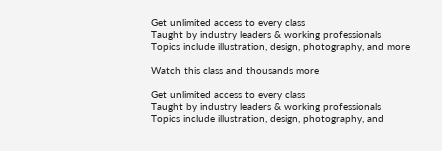Get unlimited access to every class
Taught by industry leaders & working professionals
Topics include illustration, design, photography, and more

Watch this class and thousands more

Get unlimited access to every class
Taught by industry leaders & working professionals
Topics include illustration, design, photography, and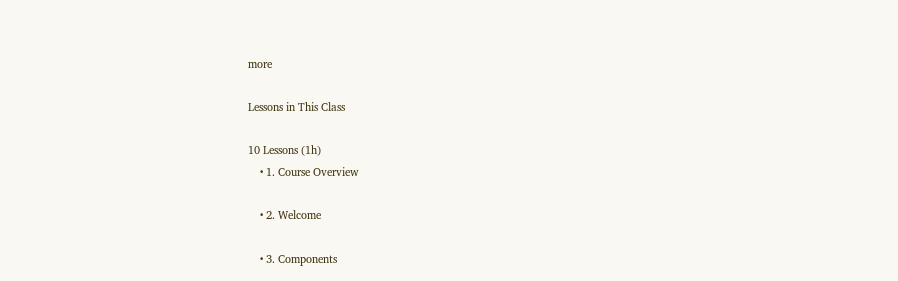more

Lessons in This Class

10 Lessons (1h)
    • 1. Course Overview

    • 2. Welcome

    • 3. Components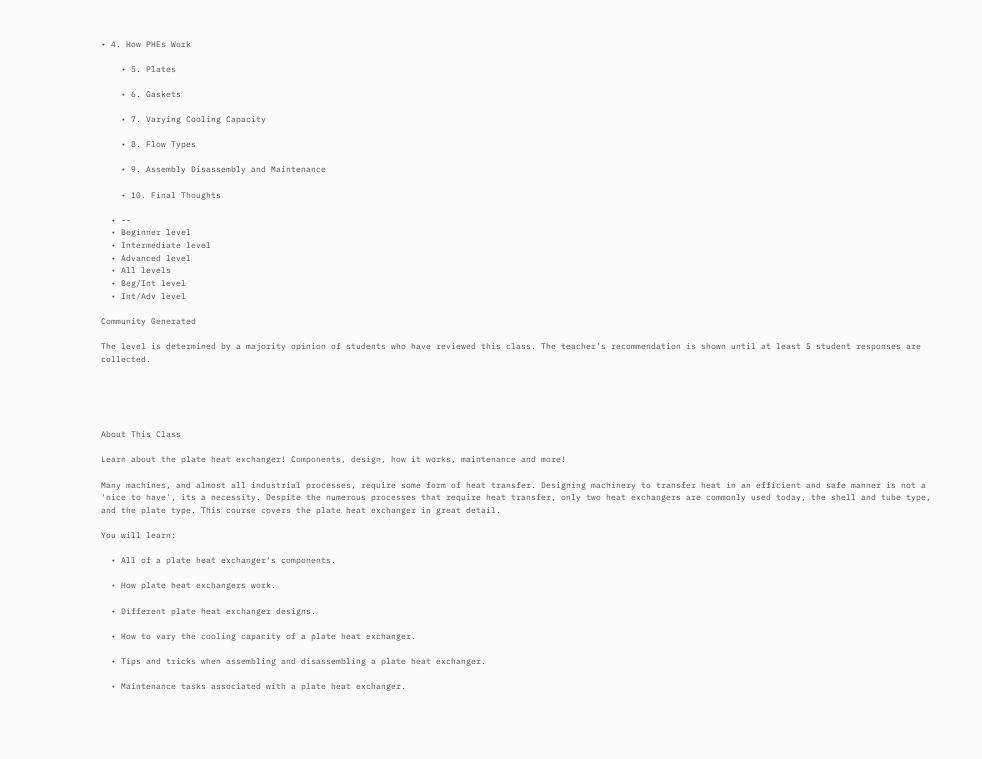• 4. How PHEs Work

    • 5. Plates

    • 6. Gaskets

    • 7. Varying Cooling Capacity

    • 8. Flow Types

    • 9. Assembly Disassembly and Maintenance

    • 10. Final Thoughts

  • --
  • Beginner level
  • Intermediate level
  • Advanced level
  • All levels
  • Beg/Int level
  • Int/Adv level

Community Generated

The level is determined by a majority opinion of students who have reviewed this class. The teacher's recommendation is shown until at least 5 student responses are collected.





About This Class

Learn about the plate heat exchanger! Components, design, how it works, maintenance and more!

Many machines, and almost all industrial processes, require some form of heat transfer. Designing machinery to transfer heat in an efficient and safe manner is not a 'nice to have', its a necessity. Despite the numerous processes that require heat transfer, only two heat exchangers are commonly used today, the shell and tube type, and the plate type. This course covers the plate heat exchanger in great detail.

You will learn:

  • All of a plate heat exchanger's components.

  • How plate heat exchangers work.

  • Different plate heat exchanger designs.

  • How to vary the cooling capacity of a plate heat exchanger.

  • Tips and tricks when assembling and disassembling a plate heat exchanger.

  • Maintenance tasks associated with a plate heat exchanger.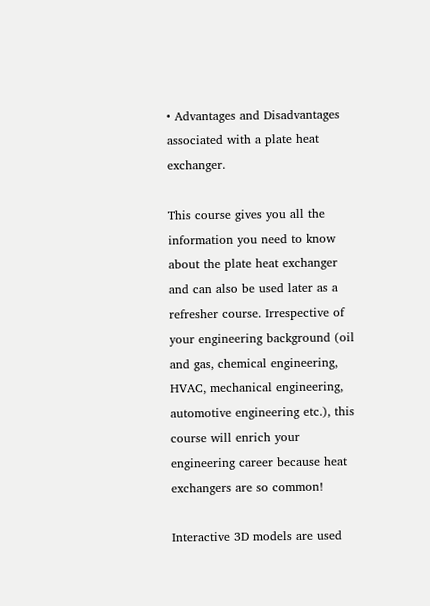• Advantages and Disadvantages associated with a plate heat exchanger.

This course gives you all the information you need to know about the plate heat exchanger and can also be used later as a refresher course. Irrespective of your engineering background (oil and gas, chemical engineering, HVAC, mechanical engineering, automotive engineering etc.), this course will enrich your engineering career because heat exchangers are so common!

Interactive 3D models are used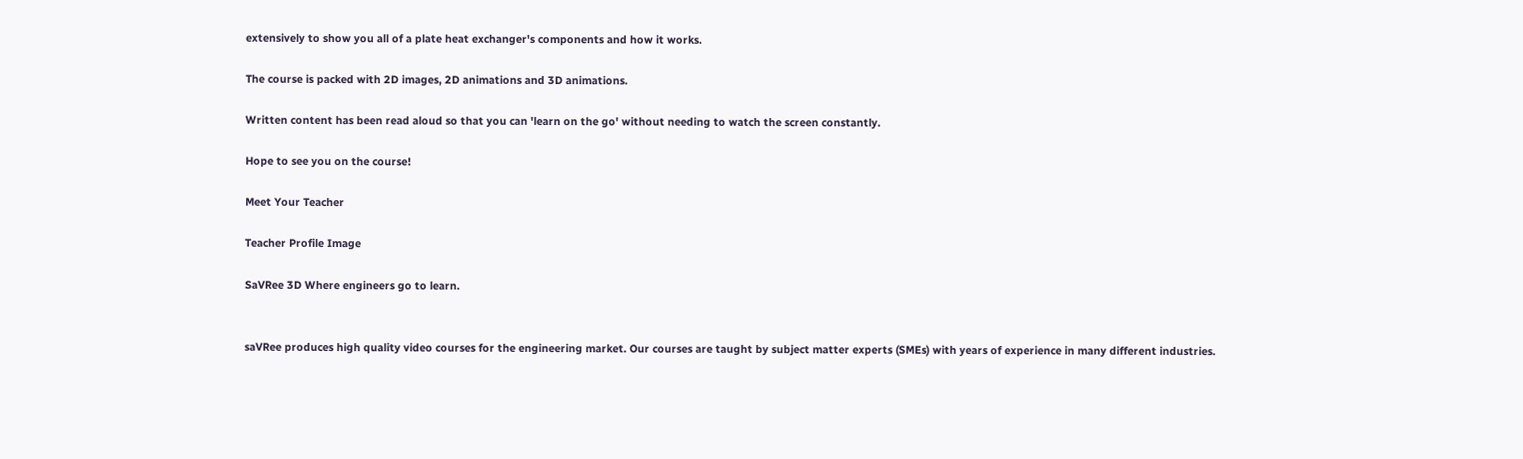extensively to show you all of a plate heat exchanger's components and how it works.

The course is packed with 2D images, 2D animations and 3D animations.

Written content has been read aloud so that you can 'learn on the go' without needing to watch the screen constantly.

Hope to see you on the course!

Meet Your Teacher

Teacher Profile Image

SaVRee 3D Where engineers go to learn.


saVRee produces high quality video courses for the engineering market. Our courses are taught by subject matter experts (SMEs) with years of experience in many different industries.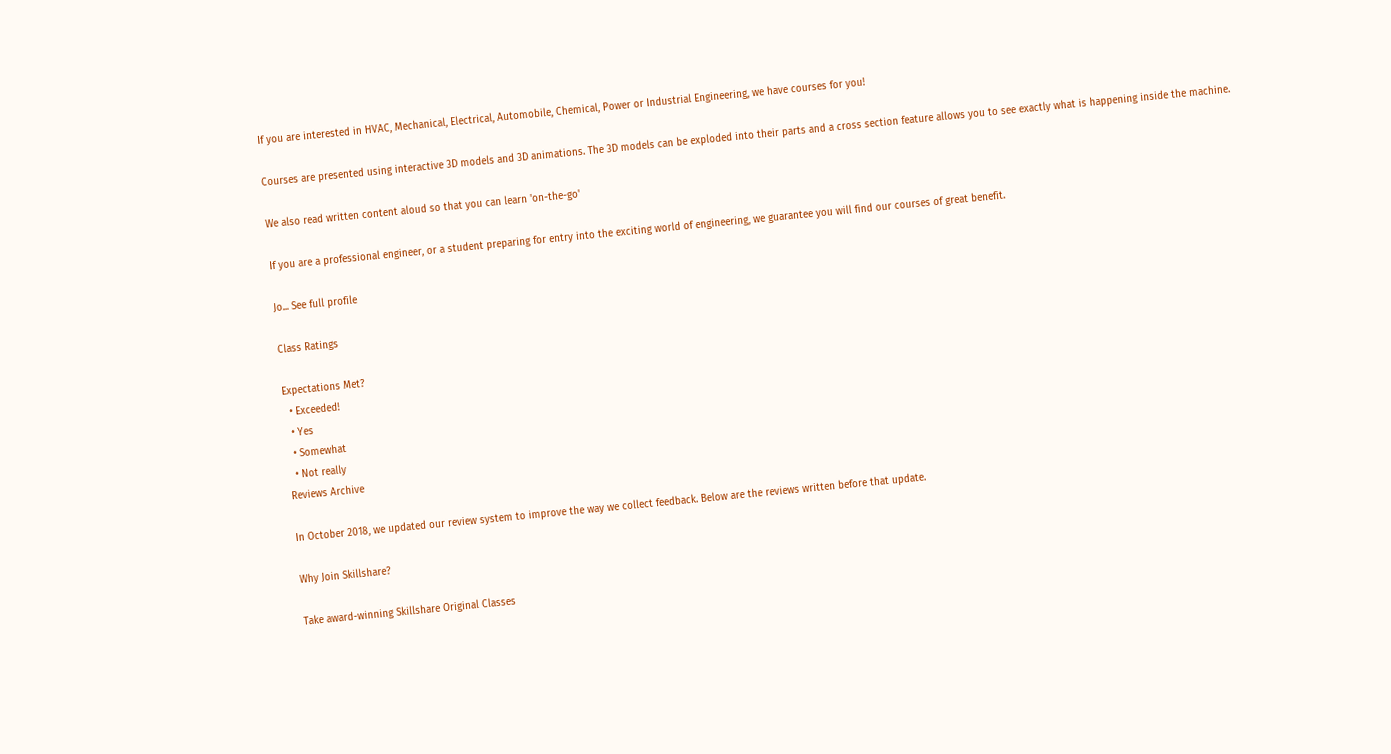If you are interested in HVAC, Mechanical, Electrical, Automobile, Chemical, Power or Industrial Engineering, we have courses for you!

Courses are presented using interactive 3D models and 3D animations. The 3D models can be exploded into their parts and a cross section feature allows you to see exactly what is happening inside the machine.

We also read written content aloud so that you can learn 'on-the-go'

If you are a professional engineer, or a student preparing for entry into the exciting world of engineering, we guarantee you will find our courses of great benefit.

Jo... See full profile

Class Ratings

Expectations Met?
  • Exceeded!
  • Yes
  • Somewhat
  • Not really
Reviews Archive

In October 2018, we updated our review system to improve the way we collect feedback. Below are the reviews written before that update.

Why Join Skillshare?

Take award-winning Skillshare Original Classes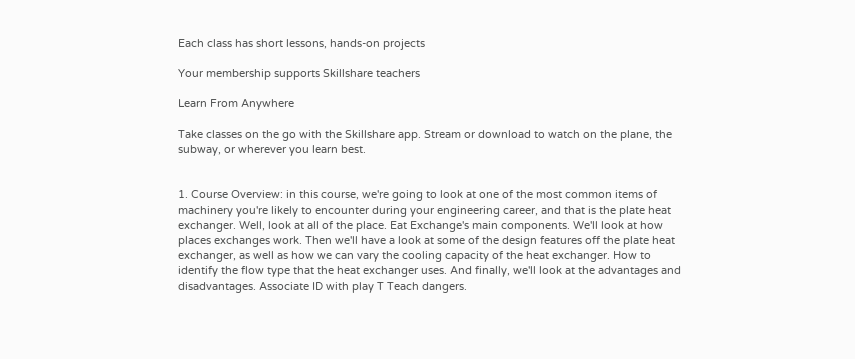Each class has short lessons, hands-on projects

Your membership supports Skillshare teachers

Learn From Anywhere

Take classes on the go with the Skillshare app. Stream or download to watch on the plane, the subway, or wherever you learn best.


1. Course Overview: in this course, we're going to look at one of the most common items of machinery you're likely to encounter during your engineering career, and that is the plate heat exchanger. Well, look at all of the place. Eat Exchange's main components. We'll look at how places exchanges work. Then we'll have a look at some of the design features off the plate heat exchanger, as well as how we can vary the cooling capacity of the heat exchanger. How to identify the flow type that the heat exchanger uses. And finally, we'll look at the advantages and disadvantages. Associate ID with play T Teach dangers.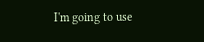I'm going to use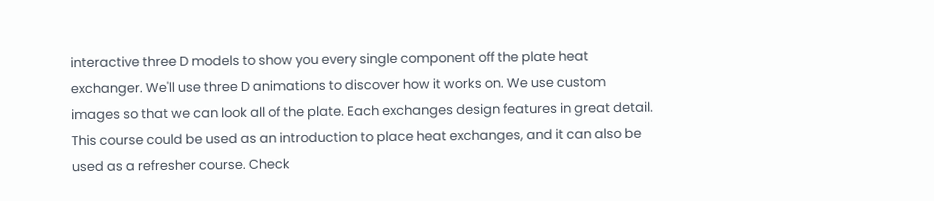interactive three D models to show you every single component off the plate heat exchanger. We'll use three D animations to discover how it works on. We use custom images so that we can look all of the plate. Each exchanges design features in great detail. This course could be used as an introduction to place heat exchanges, and it can also be used as a refresher course. Check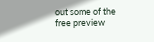out some of the free preview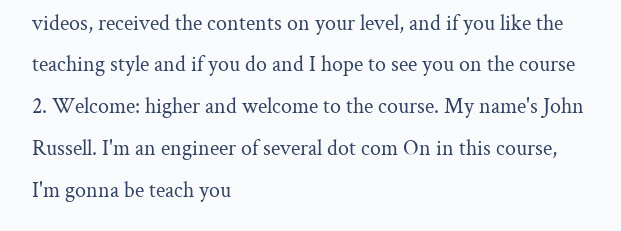videos, received the contents on your level, and if you like the teaching style and if you do and I hope to see you on the course 2. Welcome: higher and welcome to the course. My name's John Russell. I'm an engineer of several dot com On in this course, I'm gonna be teach you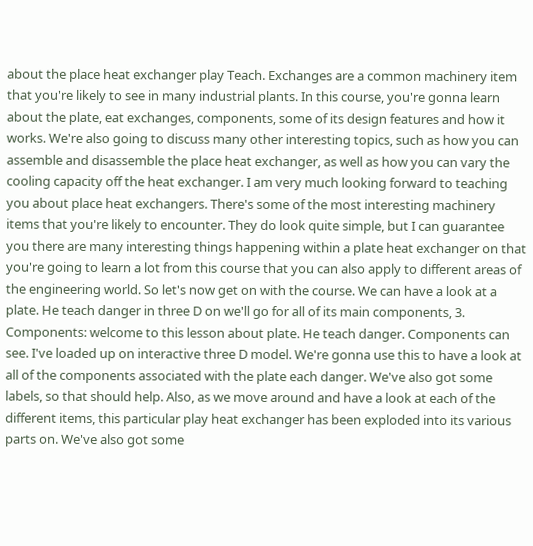about the place heat exchanger play Teach. Exchanges are a common machinery item that you're likely to see in many industrial plants. In this course, you're gonna learn about the plate, eat exchanges, components, some of its design features and how it works. We're also going to discuss many other interesting topics, such as how you can assemble and disassemble the place heat exchanger, as well as how you can vary the cooling capacity off the heat exchanger. I am very much looking forward to teaching you about place heat exchangers. There's some of the most interesting machinery items that you're likely to encounter. They do look quite simple, but I can guarantee you there are many interesting things happening within a plate heat exchanger on that you're going to learn a lot from this course that you can also apply to different areas of the engineering world. So let's now get on with the course. We can have a look at a plate. He teach danger in three D on we'll go for all of its main components, 3. Components: welcome to this lesson about plate. He teach danger. Components can see. I've loaded up on interactive three D model. We're gonna use this to have a look at all of the components associated with the plate each danger. We've also got some labels, so that should help. Also, as we move around and have a look at each of the different items, this particular play heat exchanger has been exploded into its various parts on. We've also got some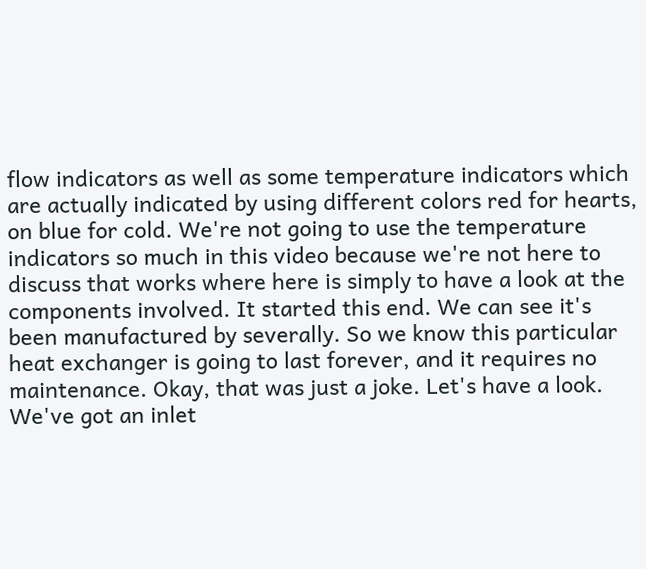flow indicators as well as some temperature indicators which are actually indicated by using different colors red for hearts, on blue for cold. We're not going to use the temperature indicators so much in this video because we're not here to discuss that works where here is simply to have a look at the components involved. It started this end. We can see it's been manufactured by severally. So we know this particular heat exchanger is going to last forever, and it requires no maintenance. Okay, that was just a joke. Let's have a look. We've got an inlet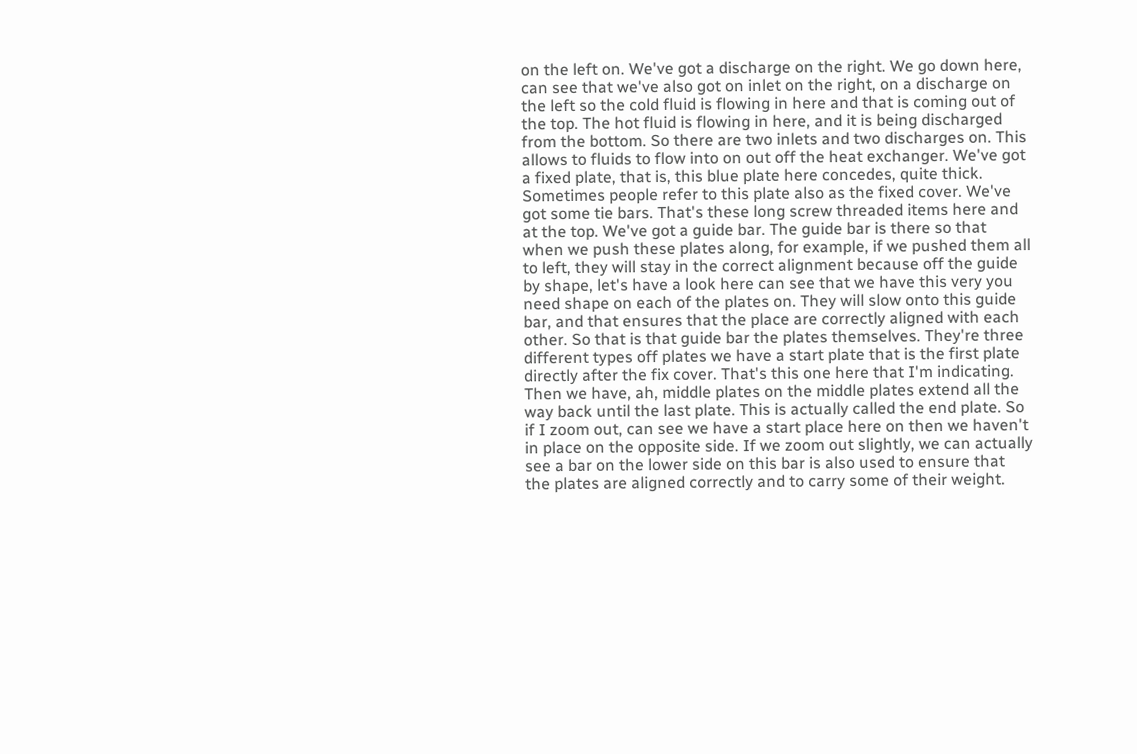on the left on. We've got a discharge on the right. We go down here, can see that we've also got on inlet on the right, on a discharge on the left so the cold fluid is flowing in here and that is coming out of the top. The hot fluid is flowing in here, and it is being discharged from the bottom. So there are two inlets and two discharges on. This allows to fluids to flow into on out off the heat exchanger. We've got a fixed plate, that is, this blue plate here concedes, quite thick. Sometimes people refer to this plate also as the fixed cover. We've got some tie bars. That's these long screw threaded items here and at the top. We've got a guide bar. The guide bar is there so that when we push these plates along, for example, if we pushed them all to left, they will stay in the correct alignment because off the guide by shape, let's have a look here can see that we have this very you need shape on each of the plates on. They will slow onto this guide bar, and that ensures that the place are correctly aligned with each other. So that is that guide bar the plates themselves. They're three different types off plates we have a start plate that is the first plate directly after the fix cover. That's this one here that I'm indicating. Then we have, ah, middle plates on the middle plates extend all the way back until the last plate. This is actually called the end plate. So if I zoom out, can see we have a start place here on then we haven't in place on the opposite side. If we zoom out slightly, we can actually see a bar on the lower side on this bar is also used to ensure that the plates are aligned correctly and to carry some of their weight.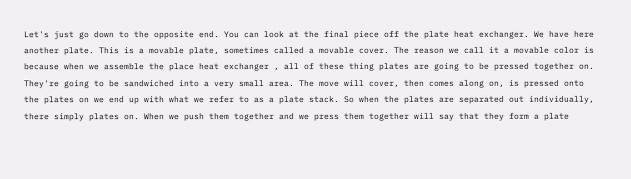Let's just go down to the opposite end. You can look at the final piece off the plate heat exchanger. We have here another plate. This is a movable plate, sometimes called a movable cover. The reason we call it a movable color is because when we assemble the place heat exchanger , all of these thing plates are going to be pressed together on. They're going to be sandwiched into a very small area. The move will cover, then comes along on, is pressed onto the plates on we end up with what we refer to as a plate stack. So when the plates are separated out individually, there simply plates on. When we push them together and we press them together will say that they form a plate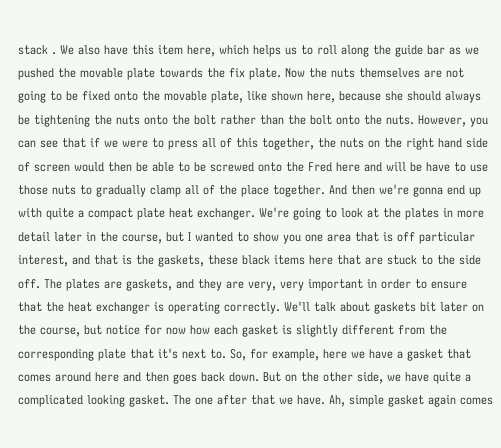stack . We also have this item here, which helps us to roll along the guide bar as we pushed the movable plate towards the fix plate. Now the nuts themselves are not going to be fixed onto the movable plate, like shown here, because she should always be tightening the nuts onto the bolt rather than the bolt onto the nuts. However, you can see that if we were to press all of this together, the nuts on the right hand side of screen would then be able to be screwed onto the Fred here and will be have to use those nuts to gradually clamp all of the place together. And then we're gonna end up with quite a compact plate heat exchanger. We're going to look at the plates in more detail later in the course, but I wanted to show you one area that is off particular interest, and that is the gaskets, these black items here that are stuck to the side off. The plates are gaskets, and they are very, very important in order to ensure that the heat exchanger is operating correctly. We'll talk about gaskets bit later on the course, but notice for now how each gasket is slightly different from the corresponding plate that it's next to. So, for example, here we have a gasket that comes around here and then goes back down. But on the other side, we have quite a complicated looking gasket. The one after that we have. Ah, simple gasket again comes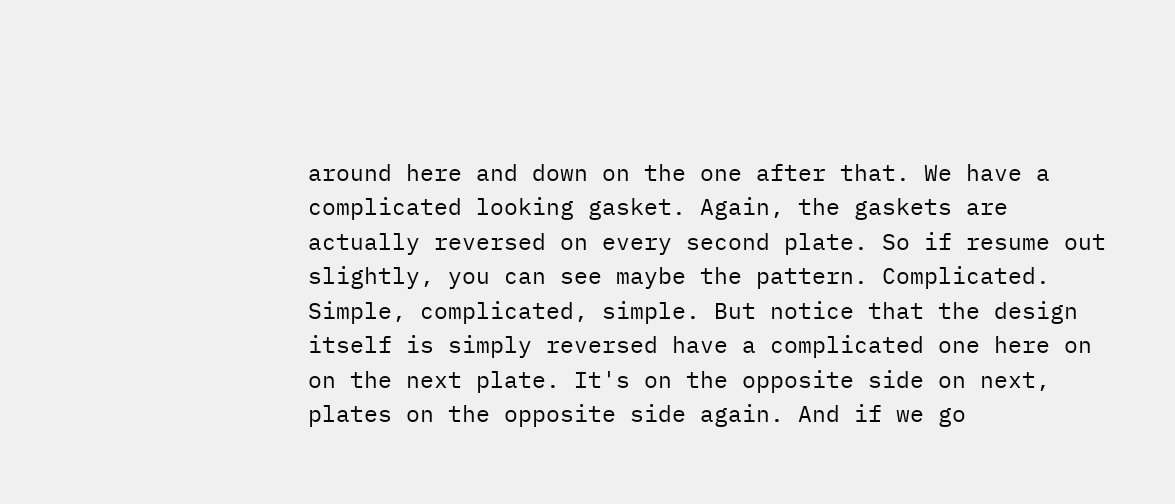around here and down on the one after that. We have a complicated looking gasket. Again, the gaskets are actually reversed on every second plate. So if resume out slightly, you can see maybe the pattern. Complicated. Simple, complicated, simple. But notice that the design itself is simply reversed have a complicated one here on on the next plate. It's on the opposite side on next, plates on the opposite side again. And if we go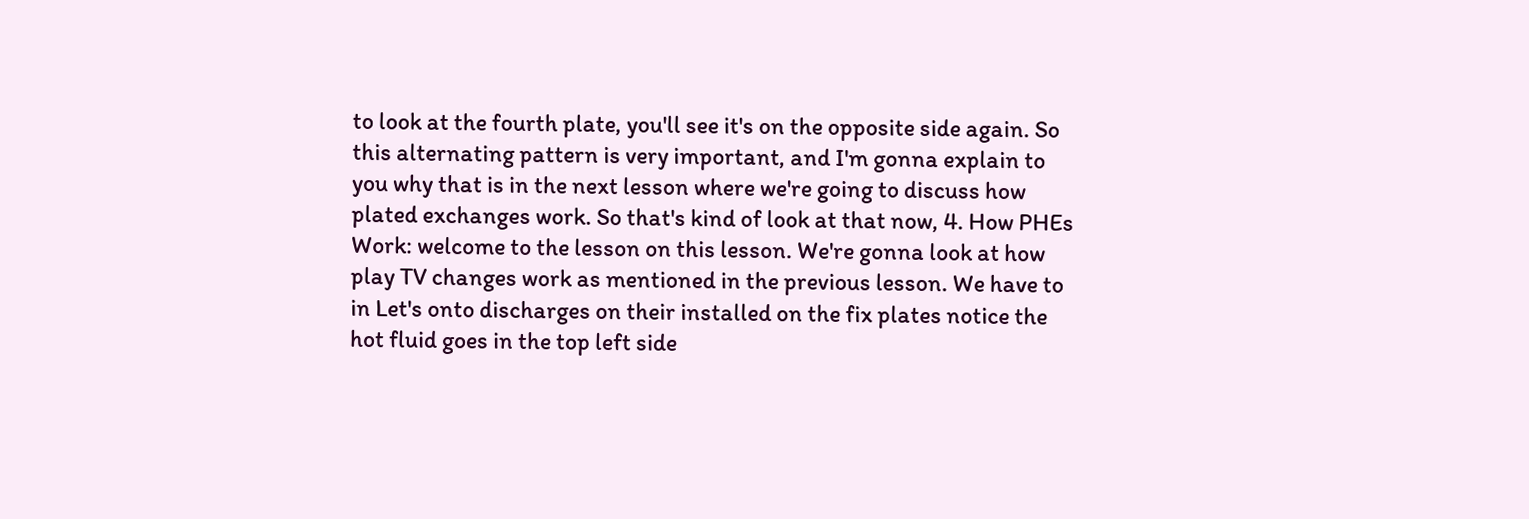to look at the fourth plate, you'll see it's on the opposite side again. So this alternating pattern is very important, and I'm gonna explain to you why that is in the next lesson where we're going to discuss how plated exchanges work. So that's kind of look at that now, 4. How PHEs Work: welcome to the lesson on this lesson. We're gonna look at how play TV changes work as mentioned in the previous lesson. We have to in Let's onto discharges on their installed on the fix plates notice the hot fluid goes in the top left side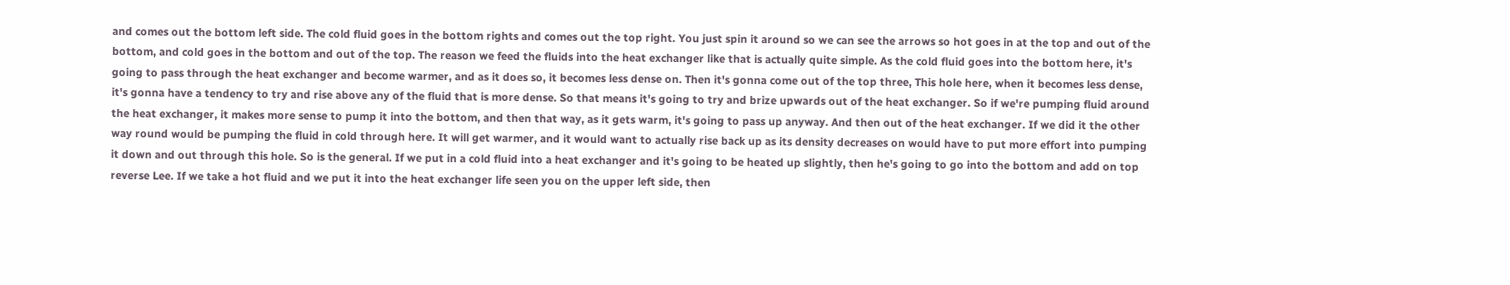and comes out the bottom left side. The cold fluid goes in the bottom rights and comes out the top right. You just spin it around so we can see the arrows so hot goes in at the top and out of the bottom, and cold goes in the bottom and out of the top. The reason we feed the fluids into the heat exchanger like that is actually quite simple. As the cold fluid goes into the bottom here, it's going to pass through the heat exchanger and become warmer, and as it does so, it becomes less dense on. Then it's gonna come out of the top three, This hole here, when it becomes less dense, it's gonna have a tendency to try and rise above any of the fluid that is more dense. So that means it's going to try and brize upwards out of the heat exchanger. So if we're pumping fluid around the heat exchanger, it makes more sense to pump it into the bottom, and then that way, as it gets warm, it's going to pass up anyway. And then out of the heat exchanger. If we did it the other way round would be pumping the fluid in cold through here. It will get warmer, and it would want to actually rise back up as its density decreases on would have to put more effort into pumping it down and out through this hole. So is the general. If we put in a cold fluid into a heat exchanger and it's going to be heated up slightly, then he's going to go into the bottom and add on top reverse Lee. If we take a hot fluid and we put it into the heat exchanger life seen you on the upper left side, then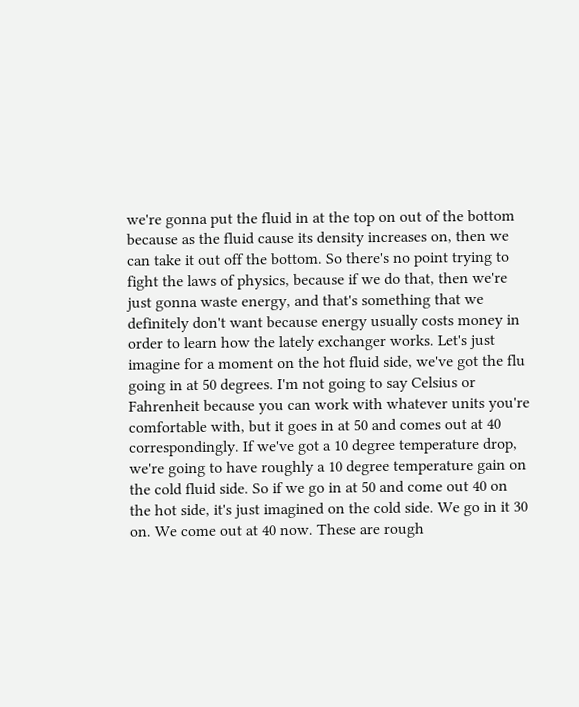we're gonna put the fluid in at the top on out of the bottom because as the fluid cause its density increases on, then we can take it out off the bottom. So there's no point trying to fight the laws of physics, because if we do that, then we're just gonna waste energy, and that's something that we definitely don't want because energy usually costs money in order to learn how the lately exchanger works. Let's just imagine for a moment on the hot fluid side, we've got the flu going in at 50 degrees. I'm not going to say Celsius or Fahrenheit because you can work with whatever units you're comfortable with, but it goes in at 50 and comes out at 40 correspondingly. If we've got a 10 degree temperature drop, we're going to have roughly a 10 degree temperature gain on the cold fluid side. So if we go in at 50 and come out 40 on the hot side, it's just imagined on the cold side. We go in it 30 on. We come out at 40 now. These are rough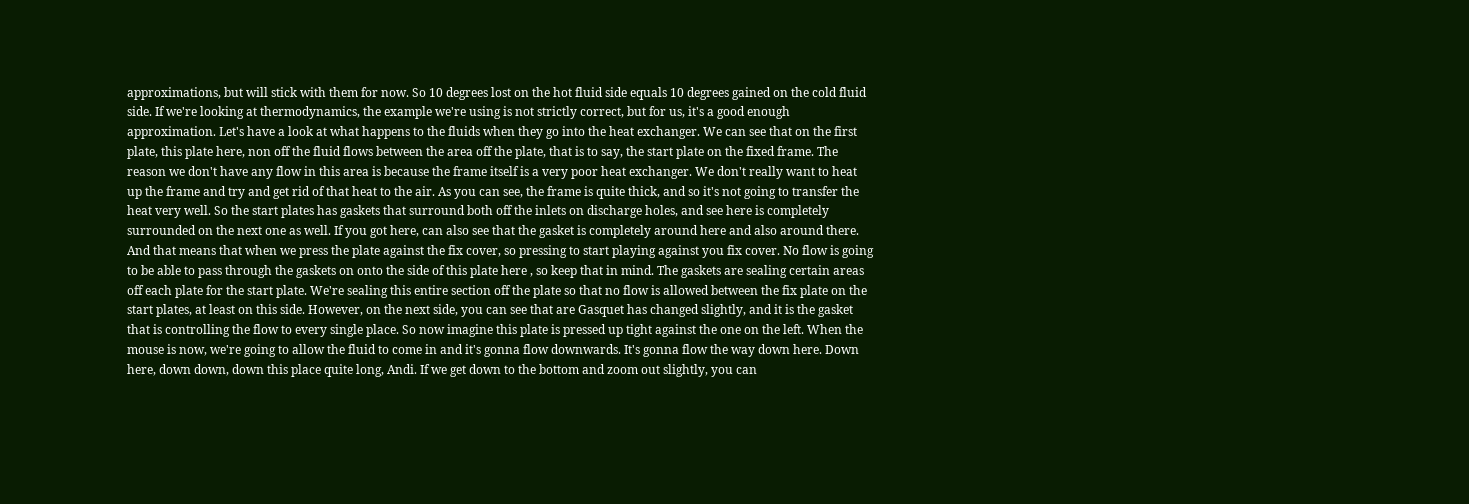approximations, but will stick with them for now. So 10 degrees lost on the hot fluid side equals 10 degrees gained on the cold fluid side. If we're looking at thermodynamics, the example we're using is not strictly correct, but for us, it's a good enough approximation. Let's have a look at what happens to the fluids when they go into the heat exchanger. We can see that on the first plate, this plate here, non off the fluid flows between the area off the plate, that is to say, the start plate on the fixed frame. The reason we don't have any flow in this area is because the frame itself is a very poor heat exchanger. We don't really want to heat up the frame and try and get rid of that heat to the air. As you can see, the frame is quite thick, and so it's not going to transfer the heat very well. So the start plates has gaskets that surround both off the inlets on discharge holes, and see here is completely surrounded on the next one as well. If you got here, can also see that the gasket is completely around here and also around there. And that means that when we press the plate against the fix cover, so pressing to start playing against you fix cover. No flow is going to be able to pass through the gaskets on onto the side of this plate here , so keep that in mind. The gaskets are sealing certain areas off each plate for the start plate. We're sealing this entire section off the plate so that no flow is allowed between the fix plate on the start plates, at least on this side. However, on the next side, you can see that are Gasquet has changed slightly, and it is the gasket that is controlling the flow to every single place. So now imagine this plate is pressed up tight against the one on the left. When the mouse is now, we're going to allow the fluid to come in and it's gonna flow downwards. It's gonna flow the way down here. Down here, down down, down this place quite long, Andi. If we get down to the bottom and zoom out slightly, you can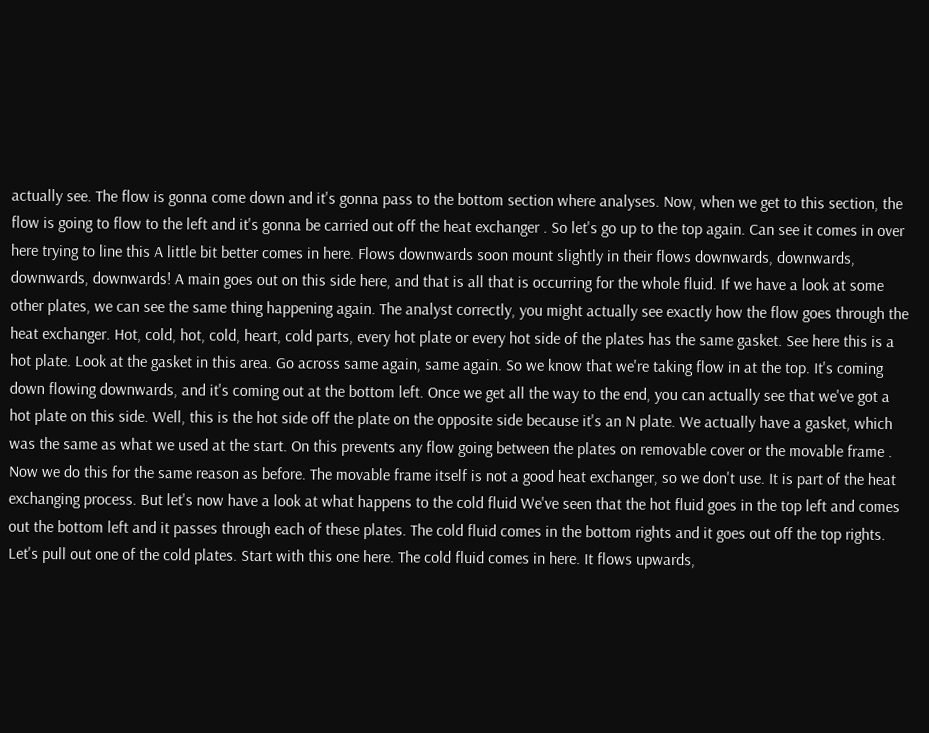actually see. The flow is gonna come down and it's gonna pass to the bottom section where analyses. Now, when we get to this section, the flow is going to flow to the left and it's gonna be carried out off the heat exchanger . So let's go up to the top again. Can see it comes in over here trying to line this A little bit better comes in here. Flows downwards soon mount slightly in their flows downwards, downwards, downwards, downwards! A main goes out on this side here, and that is all that is occurring for the whole fluid. If we have a look at some other plates, we can see the same thing happening again. The analyst correctly, you might actually see exactly how the flow goes through the heat exchanger. Hot, cold, hot, cold, heart, cold parts, every hot plate or every hot side of the plates has the same gasket. See here this is a hot plate. Look at the gasket in this area. Go across same again, same again. So we know that we're taking flow in at the top. It's coming down flowing downwards, and it's coming out at the bottom left. Once we get all the way to the end, you can actually see that we've got a hot plate on this side. Well, this is the hot side off the plate on the opposite side because it's an N plate. We actually have a gasket, which was the same as what we used at the start. On this prevents any flow going between the plates on removable cover or the movable frame . Now we do this for the same reason as before. The movable frame itself is not a good heat exchanger, so we don't use. It is part of the heat exchanging process. But let's now have a look at what happens to the cold fluid We've seen that the hot fluid goes in the top left and comes out the bottom left and it passes through each of these plates. The cold fluid comes in the bottom rights and it goes out off the top rights. Let's pull out one of the cold plates. Start with this one here. The cold fluid comes in here. It flows upwards,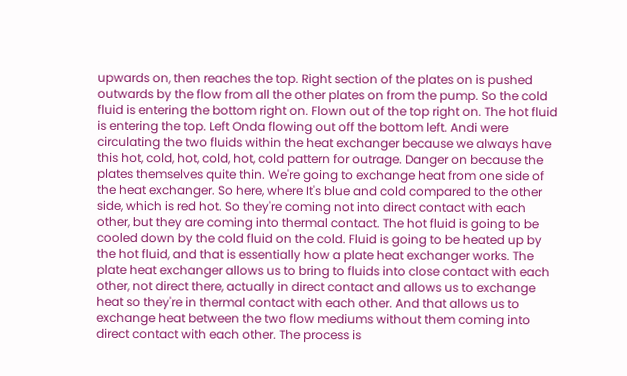upwards on, then reaches the top. Right section of the plates on is pushed outwards by the flow from all the other plates on from the pump. So the cold fluid is entering the bottom right on. Flown out of the top right on. The hot fluid is entering the top. Left Onda flowing out off the bottom left. Andi were circulating the two fluids within the heat exchanger because we always have this hot, cold, hot, cold, hot, cold pattern for outrage. Danger on because the plates themselves quite thin. We're going to exchange heat from one side of the heat exchanger. So here, where It's blue and cold compared to the other side, which is red hot. So they're coming not into direct contact with each other, but they are coming into thermal contact. The hot fluid is going to be cooled down by the cold fluid on the cold. Fluid is going to be heated up by the hot fluid, and that is essentially how a plate heat exchanger works. The plate heat exchanger allows us to bring to fluids into close contact with each other, not direct there, actually in direct contact and allows us to exchange heat so they're in thermal contact with each other. And that allows us to exchange heat between the two flow mediums without them coming into direct contact with each other. The process is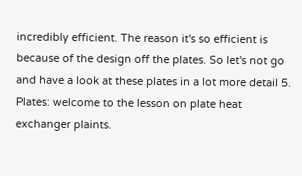incredibly efficient. The reason it's so efficient is because of the design off the plates. So let's not go and have a look at these plates in a lot more detail 5. Plates: welcome to the lesson on plate heat exchanger plaints.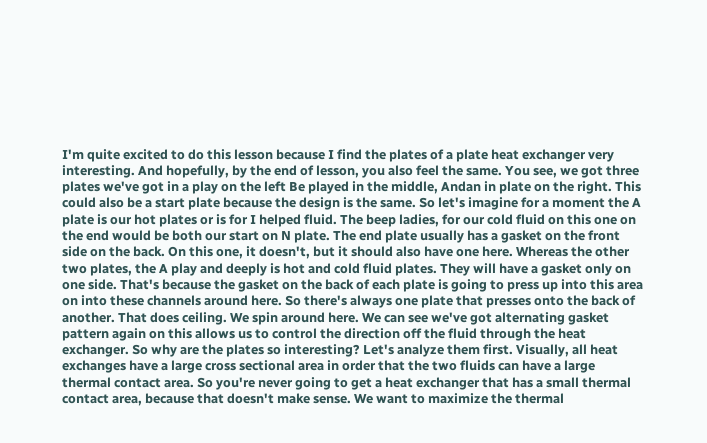I'm quite excited to do this lesson because I find the plates of a plate heat exchanger very interesting. And hopefully, by the end of lesson, you also feel the same. You see, we got three plates we've got in a play on the left Be played in the middle, Andan in plate on the right. This could also be a start plate because the design is the same. So let's imagine for a moment the A plate is our hot plates or is for I helped fluid. The beep ladies, for our cold fluid on this one on the end would be both our start on N plate. The end plate usually has a gasket on the front side on the back. On this one, it doesn't, but it should also have one here. Whereas the other two plates, the A play and deeply is hot and cold fluid plates. They will have a gasket only on one side. That's because the gasket on the back of each plate is going to press up into this area on into these channels around here. So there's always one plate that presses onto the back of another. That does ceiling. We spin around here. We can see we've got alternating gasket pattern again on this allows us to control the direction off the fluid through the heat exchanger. So why are the plates so interesting? Let's analyze them first. Visually, all heat exchanges have a large cross sectional area in order that the two fluids can have a large thermal contact area. So you're never going to get a heat exchanger that has a small thermal contact area, because that doesn't make sense. We want to maximize the thermal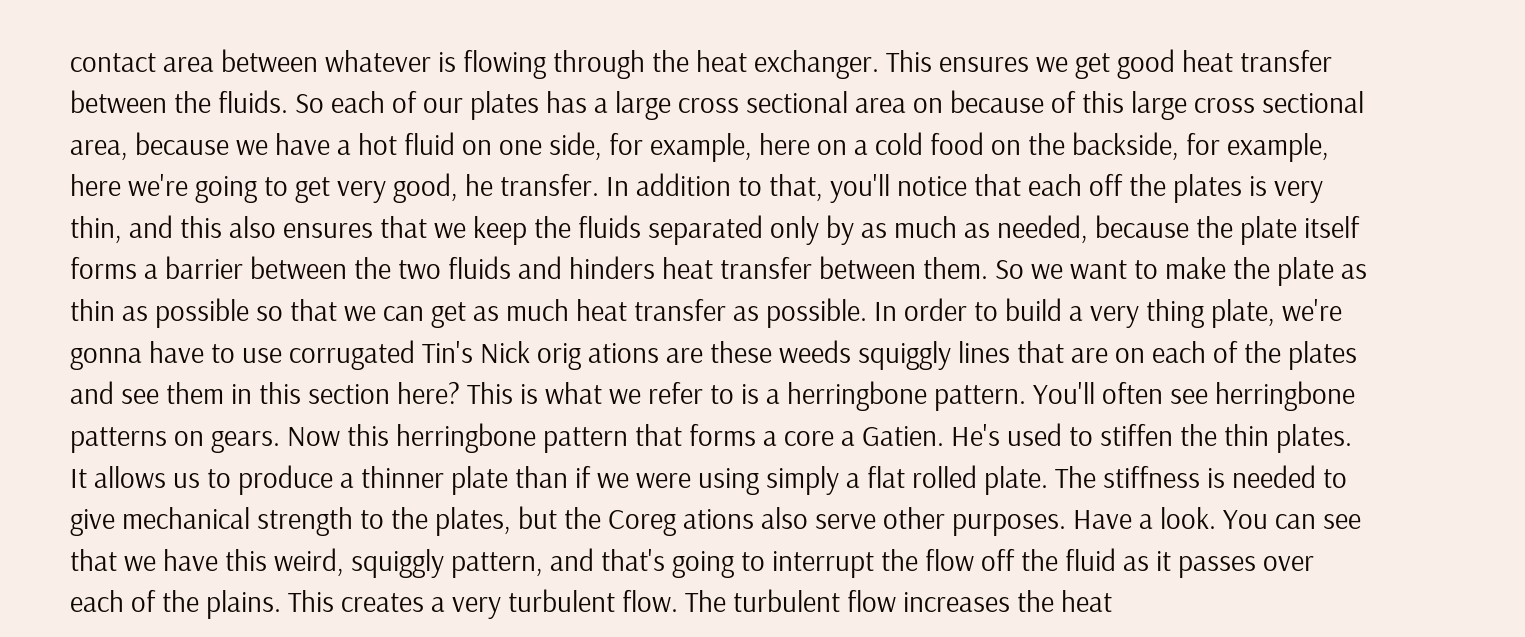contact area between whatever is flowing through the heat exchanger. This ensures we get good heat transfer between the fluids. So each of our plates has a large cross sectional area on because of this large cross sectional area, because we have a hot fluid on one side, for example, here on a cold food on the backside, for example, here we're going to get very good, he transfer. In addition to that, you'll notice that each off the plates is very thin, and this also ensures that we keep the fluids separated only by as much as needed, because the plate itself forms a barrier between the two fluids and hinders heat transfer between them. So we want to make the plate as thin as possible so that we can get as much heat transfer as possible. In order to build a very thing plate, we're gonna have to use corrugated Tin's Nick orig ations are these weeds squiggly lines that are on each of the plates and see them in this section here? This is what we refer to is a herringbone pattern. You'll often see herringbone patterns on gears. Now this herringbone pattern that forms a core a Gatien. He's used to stiffen the thin plates. It allows us to produce a thinner plate than if we were using simply a flat rolled plate. The stiffness is needed to give mechanical strength to the plates, but the Coreg ations also serve other purposes. Have a look. You can see that we have this weird, squiggly pattern, and that's going to interrupt the flow off the fluid as it passes over each of the plains. This creates a very turbulent flow. The turbulent flow increases the heat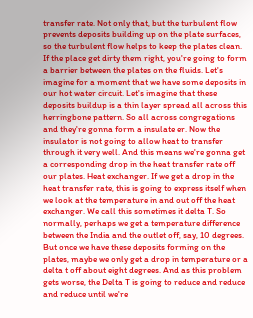transfer rate. Not only that, but the turbulent flow prevents deposits building up on the plate surfaces, so the turbulent flow helps to keep the plates clean. If the place get dirty them right, you're going to form a barrier between the plates on the fluids. Let's imagine for a moment that we have some deposits in our hot water circuit. Let's imagine that these deposits buildup is a thin layer spread all across this herringbone pattern. So all across congregations and they're gonna form a insulate er. Now the insulator is not going to allow heat to transfer through it very well. And this means we're gonna get a corresponding drop in the heat transfer rate off our plates. Heat exchanger. If we get a drop in the heat transfer rate, this is going to express itself when we look at the temperature in and out off the heat exchanger. We call this sometimes it delta T. So normally, perhaps we get a temperature difference between the India and the outlet off, say, 10 degrees. But once we have these deposits forming on the plates, maybe we only get a drop in temperature or a delta t off about eight degrees. And as this problem gets worse, the Delta T is going to reduce and reduce and reduce until we're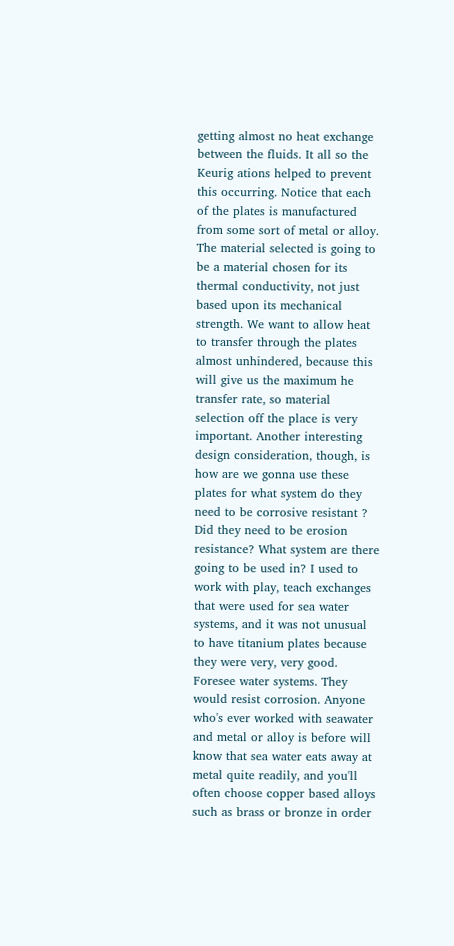getting almost no heat exchange between the fluids. It all so the Keurig ations helped to prevent this occurring. Notice that each of the plates is manufactured from some sort of metal or alloy. The material selected is going to be a material chosen for its thermal conductivity, not just based upon its mechanical strength. We want to allow heat to transfer through the plates almost unhindered, because this will give us the maximum he transfer rate, so material selection off the place is very important. Another interesting design consideration, though, is how are we gonna use these plates for what system do they need to be corrosive resistant ? Did they need to be erosion resistance? What system are there going to be used in? I used to work with play, teach exchanges that were used for sea water systems, and it was not unusual to have titanium plates because they were very, very good. Foresee water systems. They would resist corrosion. Anyone who's ever worked with seawater and metal or alloy is before will know that sea water eats away at metal quite readily, and you'll often choose copper based alloys such as brass or bronze in order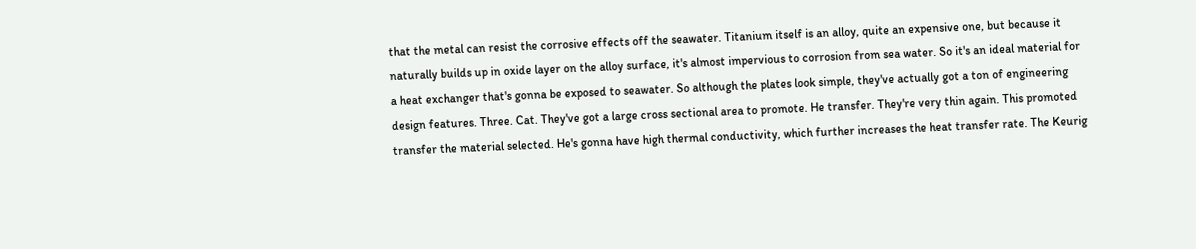that the metal can resist the corrosive effects off the seawater. Titanium itself is an alloy, quite an expensive one, but because it naturally builds up in oxide layer on the alloy surface, it's almost impervious to corrosion from sea water. So it's an ideal material for a heat exchanger that's gonna be exposed to seawater. So although the plates look simple, they've actually got a ton of engineering design features. Three. Cat. They've got a large cross sectional area to promote. He transfer. They're very thin again. This promoted transfer the material selected. He's gonna have high thermal conductivity, which further increases the heat transfer rate. The Keurig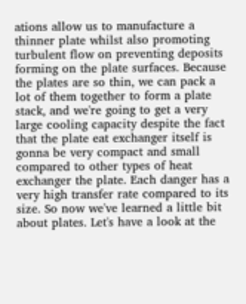ations allow us to manufacture a thinner plate whilst also promoting turbulent flow on preventing deposits forming on the plate surfaces. Because the plates are so thin, we can pack a lot of them together to form a plate stack, and we're going to get a very large cooling capacity despite the fact that the plate eat exchanger itself is gonna be very compact and small compared to other types of heat exchanger the plate. Each danger has a very high transfer rate compared to its size. So now we've learned a little bit about plates. Let's have a look at the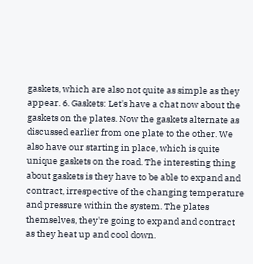gaskets, which are also not quite as simple as they appear. 6. Gaskets: Let's have a chat now about the gaskets on the plates. Now the gaskets alternate as discussed earlier from one plate to the other. We also have our starting in place, which is quite unique gaskets on the road. The interesting thing about gaskets is they have to be able to expand and contract, irrespective of the changing temperature and pressure within the system. The plates themselves, they're going to expand and contract as they heat up and cool down.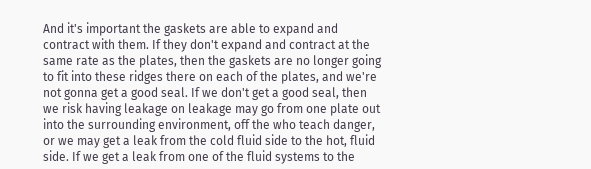And it's important the gaskets are able to expand and contract with them. If they don't expand and contract at the same rate as the plates, then the gaskets are no longer going to fit into these ridges there on each of the plates, and we're not gonna get a good seal. If we don't get a good seal, then we risk having leakage on leakage may go from one plate out into the surrounding environment, off the who teach danger, or we may get a leak from the cold fluid side to the hot, fluid side. If we get a leak from one of the fluid systems to the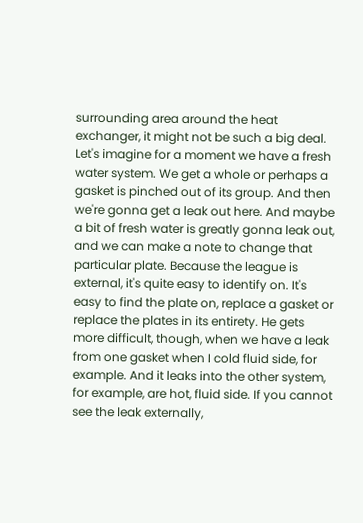surrounding area around the heat exchanger, it might not be such a big deal. Let's imagine for a moment we have a fresh water system. We get a whole or perhaps a gasket is pinched out of its group. And then we're gonna get a leak out here. And maybe a bit of fresh water is greatly gonna leak out, and we can make a note to change that particular plate. Because the league is external, it's quite easy to identify on. It's easy to find the plate on, replace a gasket or replace the plates in its entirety. He gets more difficult, though, when we have a leak from one gasket when I cold fluid side, for example. And it leaks into the other system, for example, are hot, fluid side. If you cannot see the leak externally,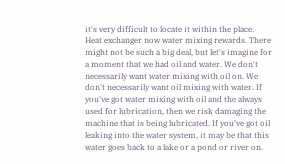it's very difficult to locate it within the place. Heat exchanger now water mixing rewards. There might not be such a big deal, but let's imagine for a moment that we had oil and water. We don't necessarily want water mixing with oil on. We don't necessarily want oil mixing with water. If you've got water mixing with oil and the always used for lubrication, then we risk damaging the machine that is being lubricated. If you've got oil leaking into the water system, it may be that this water goes back to a lake or a pond or river on.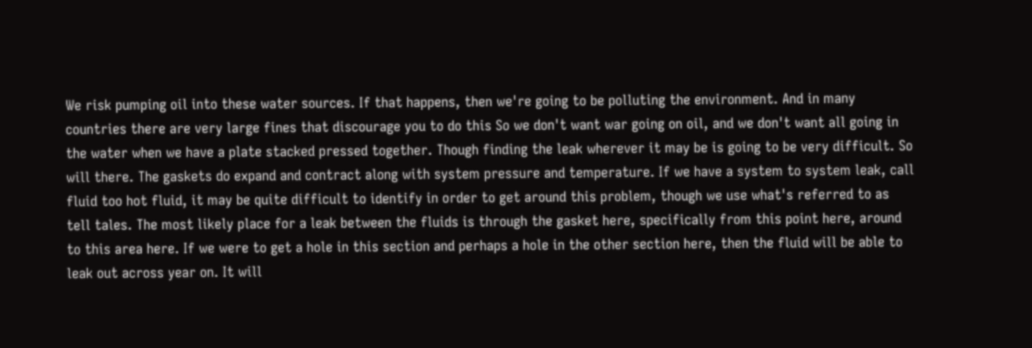We risk pumping oil into these water sources. If that happens, then we're going to be polluting the environment. And in many countries there are very large fines that discourage you to do this So we don't want war going on oil, and we don't want all going in the water when we have a plate stacked pressed together. Though finding the leak wherever it may be is going to be very difficult. So will there. The gaskets do expand and contract along with system pressure and temperature. If we have a system to system leak, call fluid too hot fluid, it may be quite difficult to identify in order to get around this problem, though we use what's referred to as tell tales. The most likely place for a leak between the fluids is through the gasket here, specifically from this point here, around to this area here. If we were to get a hole in this section and perhaps a hole in the other section here, then the fluid will be able to leak out across year on. It will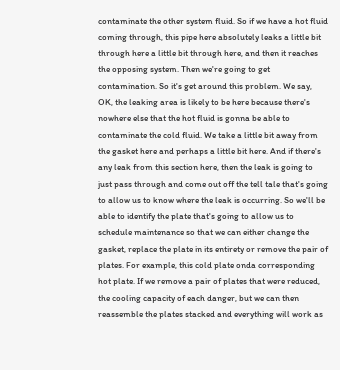contaminate the other system fluid. So if we have a hot fluid coming through, this pipe here absolutely leaks a little bit through here a little bit through here, and then it reaches the opposing system. Then we're going to get contamination. So it's get around this problem. We say, OK, the leaking area is likely to be here because there's nowhere else that the hot fluid is gonna be able to contaminate the cold fluid. We take a little bit away from the gasket here and perhaps a little bit here. And if there's any leak from this section here, then the leak is going to just pass through and come out off the tell tale that's going to allow us to know where the leak is occurring. So we'll be able to identify the plate that's going to allow us to schedule maintenance so that we can either change the gasket, replace the plate in its entirety or remove the pair of plates. For example, this cold plate onda corresponding hot plate. If we remove a pair of plates that were reduced, the cooling capacity of each danger, but we can then reassemble the plates stacked and everything will work as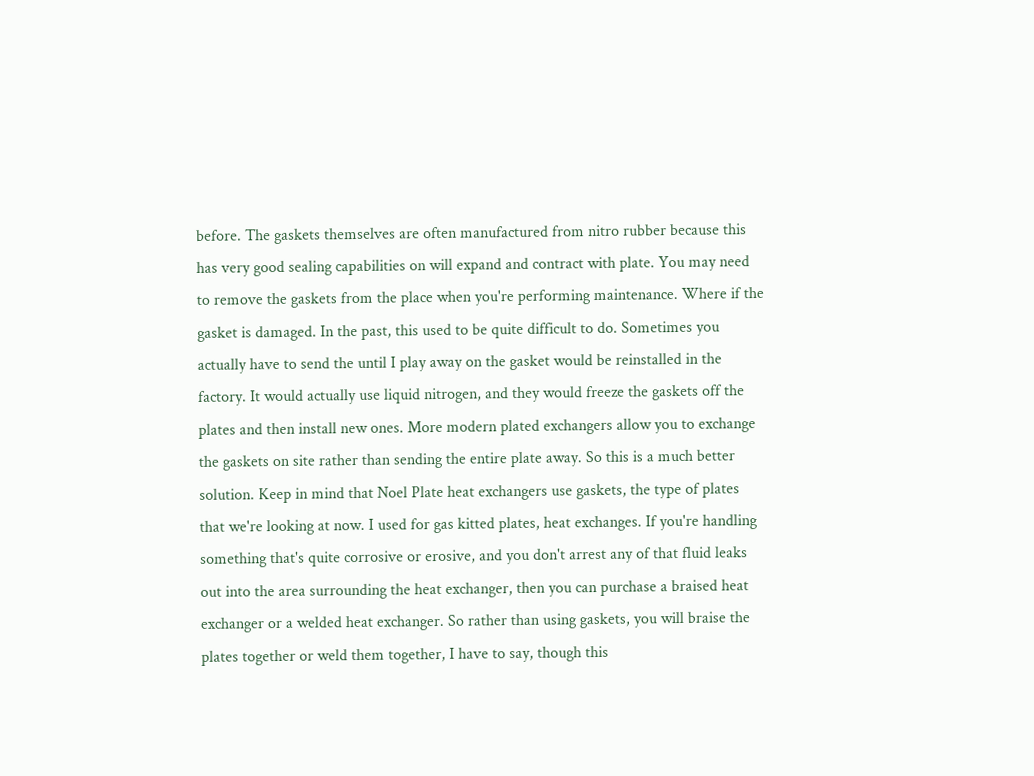before. The gaskets themselves are often manufactured from nitro rubber because this has very good sealing capabilities on will expand and contract with plate. You may need to remove the gaskets from the place when you're performing maintenance. Where if the gasket is damaged. In the past, this used to be quite difficult to do. Sometimes you actually have to send the until I play away on the gasket would be reinstalled in the factory. It would actually use liquid nitrogen, and they would freeze the gaskets off the plates and then install new ones. More modern plated exchangers allow you to exchange the gaskets on site rather than sending the entire plate away. So this is a much better solution. Keep in mind that Noel Plate heat exchangers use gaskets, the type of plates that we're looking at now. I used for gas kitted plates, heat exchanges. If you're handling something that's quite corrosive or erosive, and you don't arrest any of that fluid leaks out into the area surrounding the heat exchanger, then you can purchase a braised heat exchanger or a welded heat exchanger. So rather than using gaskets, you will braise the plates together or weld them together, I have to say, though this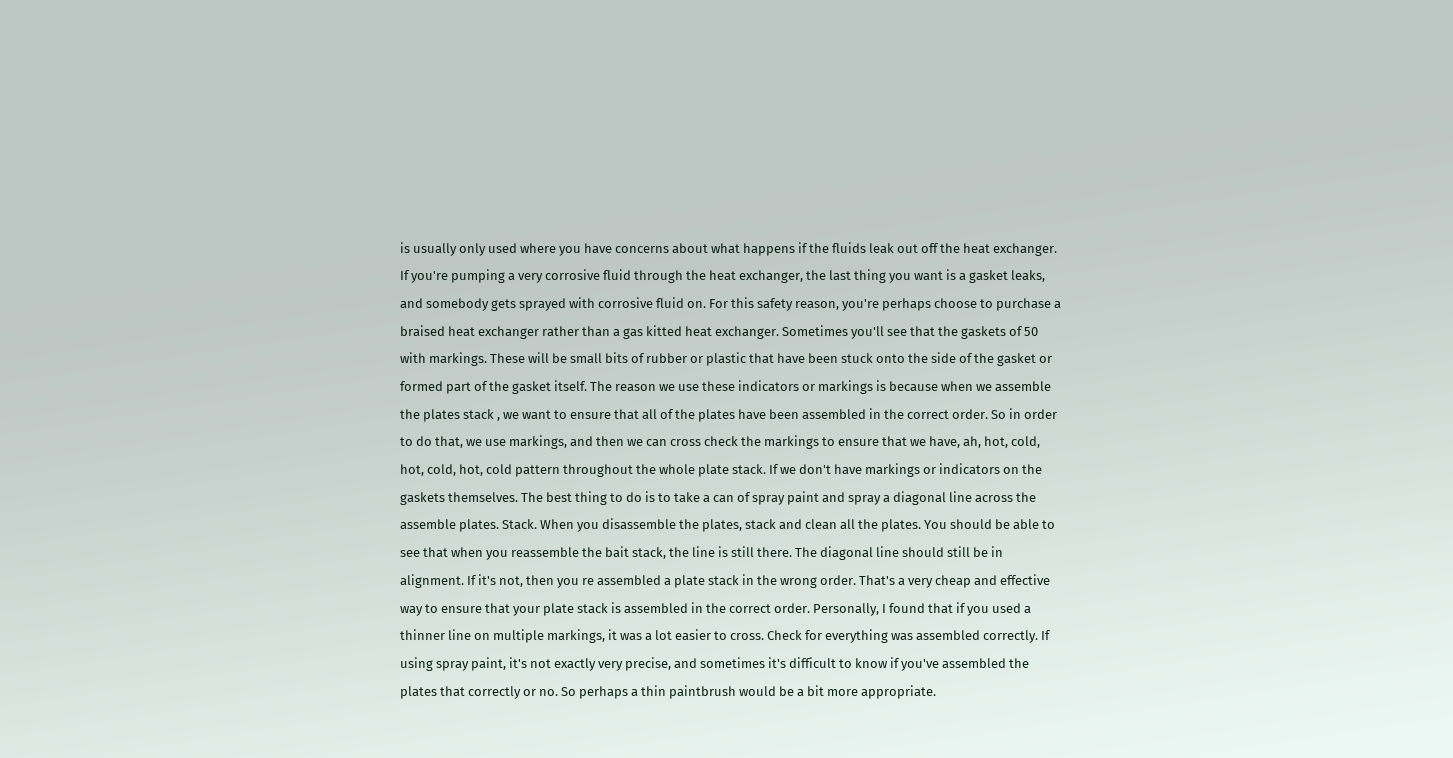is usually only used where you have concerns about what happens if the fluids leak out off the heat exchanger. If you're pumping a very corrosive fluid through the heat exchanger, the last thing you want is a gasket leaks, and somebody gets sprayed with corrosive fluid on. For this safety reason, you're perhaps choose to purchase a braised heat exchanger rather than a gas kitted heat exchanger. Sometimes you'll see that the gaskets of 50 with markings. These will be small bits of rubber or plastic that have been stuck onto the side of the gasket or formed part of the gasket itself. The reason we use these indicators or markings is because when we assemble the plates stack , we want to ensure that all of the plates have been assembled in the correct order. So in order to do that, we use markings, and then we can cross check the markings to ensure that we have, ah, hot, cold, hot, cold, hot, cold pattern throughout the whole plate stack. If we don't have markings or indicators on the gaskets themselves. The best thing to do is to take a can of spray paint and spray a diagonal line across the assemble plates. Stack. When you disassemble the plates, stack and clean all the plates. You should be able to see that when you reassemble the bait stack, the line is still there. The diagonal line should still be in alignment. If it's not, then you re assembled a plate stack in the wrong order. That's a very cheap and effective way to ensure that your plate stack is assembled in the correct order. Personally, I found that if you used a thinner line on multiple markings, it was a lot easier to cross. Check for everything was assembled correctly. If using spray paint, it's not exactly very precise, and sometimes it's difficult to know if you've assembled the plates that correctly or no. So perhaps a thin paintbrush would be a bit more appropriate.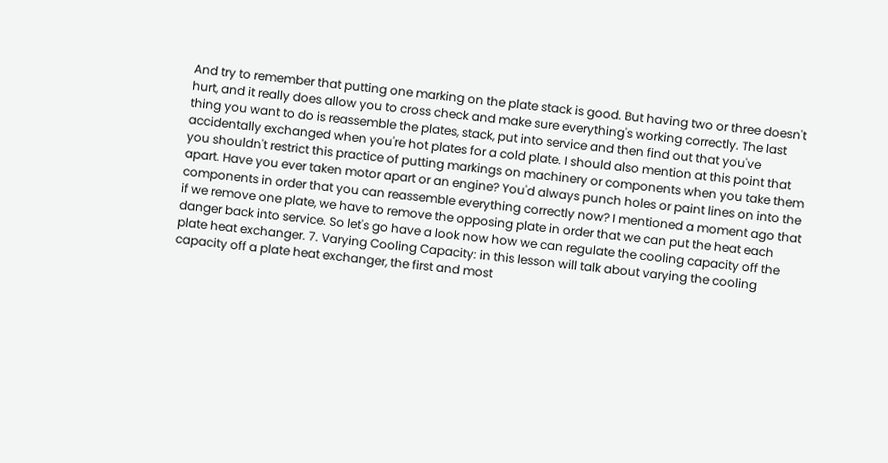And try to remember that putting one marking on the plate stack is good. But having two or three doesn't hurt, and it really does allow you to cross check and make sure everything's working correctly. The last thing you want to do is reassemble the plates, stack, put into service and then find out that you've accidentally exchanged when you're hot plates for a cold plate. I should also mention at this point that you shouldn't restrict this practice of putting markings on machinery or components when you take them apart. Have you ever taken motor apart or an engine? You'd always punch holes or paint lines on into the components in order that you can reassemble everything correctly now? I mentioned a moment ago that if we remove one plate, we have to remove the opposing plate in order that we can put the heat each danger back into service. So let's go have a look now how we can regulate the cooling capacity off the plate heat exchanger. 7. Varying Cooling Capacity: in this lesson will talk about varying the cooling capacity off a plate heat exchanger, the first and most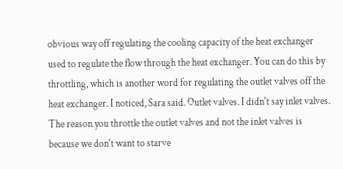obvious way off regulating the cooling capacity of the heat exchanger used to regulate the flow through the heat exchanger. You can do this by throttling, which is another word for regulating the outlet valves off the heat exchanger. I noticed, Sara said. Outlet valves. I didn't say inlet valves. The reason you throttle the outlet valves and not the inlet valves is because we don't want to starve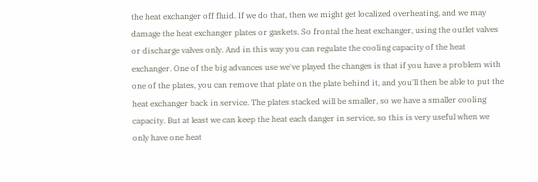the heat exchanger off fluid. If we do that, then we might get localized overheating, and we may damage the heat exchanger plates or gaskets. So frontal the heat exchanger, using the outlet valves or discharge valves only. And in this way you can regulate the cooling capacity of the heat exchanger. One of the big advances use we've played the changes is that if you have a problem with one of the plates, you can remove that plate on the plate behind it, and you'll then be able to put the heat exchanger back in service. The plates stacked will be smaller, so we have a smaller cooling capacity. But at least we can keep the heat each danger in service, so this is very useful when we only have one heat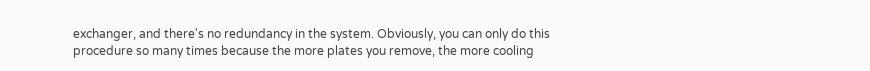exchanger, and there's no redundancy in the system. Obviously, you can only do this procedure so many times because the more plates you remove, the more cooling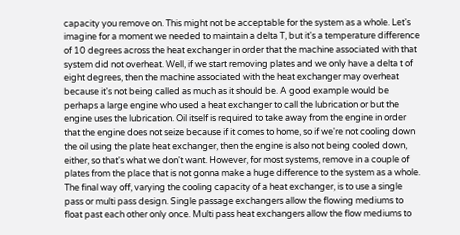capacity you remove on. This might not be acceptable for the system as a whole. Let's imagine for a moment we needed to maintain a delta T, but it's a temperature difference of 10 degrees across the heat exchanger in order that the machine associated with that system did not overheat. Well, if we start removing plates and we only have a delta t of eight degrees, then the machine associated with the heat exchanger may overheat because it's not being called as much as it should be. A good example would be perhaps a large engine who used a heat exchanger to call the lubrication or but the engine uses the lubrication. Oil itself is required to take away from the engine in order that the engine does not seize because if it comes to home, so if we're not cooling down the oil using the plate heat exchanger, then the engine is also not being cooled down, either, so that's what we don't want. However, for most systems, remove in a couple of plates from the place that is not gonna make a huge difference to the system as a whole. The final way off, varying the cooling capacity of a heat exchanger, is to use a single pass or multi pass design. Single passage exchangers allow the flowing mediums to float past each other only once. Multi pass heat exchangers allow the flow mediums to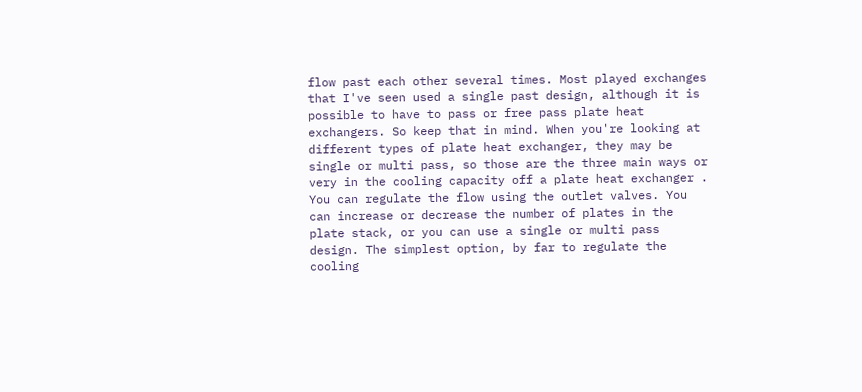flow past each other several times. Most played exchanges that I've seen used a single past design, although it is possible to have to pass or free pass plate heat exchangers. So keep that in mind. When you're looking at different types of plate heat exchanger, they may be single or multi pass, so those are the three main ways or very in the cooling capacity off a plate heat exchanger . You can regulate the flow using the outlet valves. You can increase or decrease the number of plates in the plate stack, or you can use a single or multi pass design. The simplest option, by far to regulate the cooling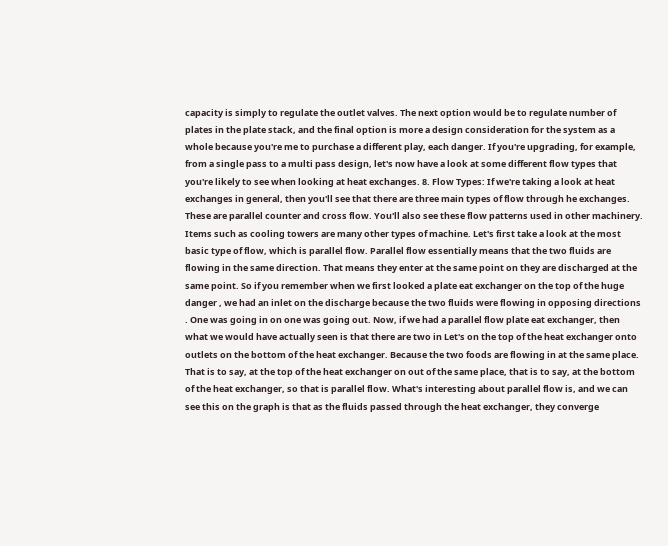capacity is simply to regulate the outlet valves. The next option would be to regulate number of plates in the plate stack, and the final option is more a design consideration for the system as a whole because you're me to purchase a different play, each danger. If you're upgrading, for example, from a single pass to a multi pass design, let's now have a look at some different flow types that you're likely to see when looking at heat exchanges. 8. Flow Types: If we're taking a look at heat exchanges in general, then you'll see that there are three main types of flow through he exchanges. These are parallel counter and cross flow. You'll also see these flow patterns used in other machinery. Items such as cooling towers are many other types of machine. Let's first take a look at the most basic type of flow, which is parallel flow. Parallel flow essentially means that the two fluids are flowing in the same direction. That means they enter at the same point on they are discharged at the same point. So if you remember when we first looked a plate eat exchanger on the top of the huge danger , we had an inlet on the discharge because the two fluids were flowing in opposing directions . One was going in on one was going out. Now, if we had a parallel flow plate eat exchanger, then what we would have actually seen is that there are two in Let's on the top of the heat exchanger onto outlets on the bottom of the heat exchanger. Because the two foods are flowing in at the same place. That is to say, at the top of the heat exchanger on out of the same place, that is to say, at the bottom of the heat exchanger, so that is parallel flow. What's interesting about parallel flow is, and we can see this on the graph is that as the fluids passed through the heat exchanger, they converge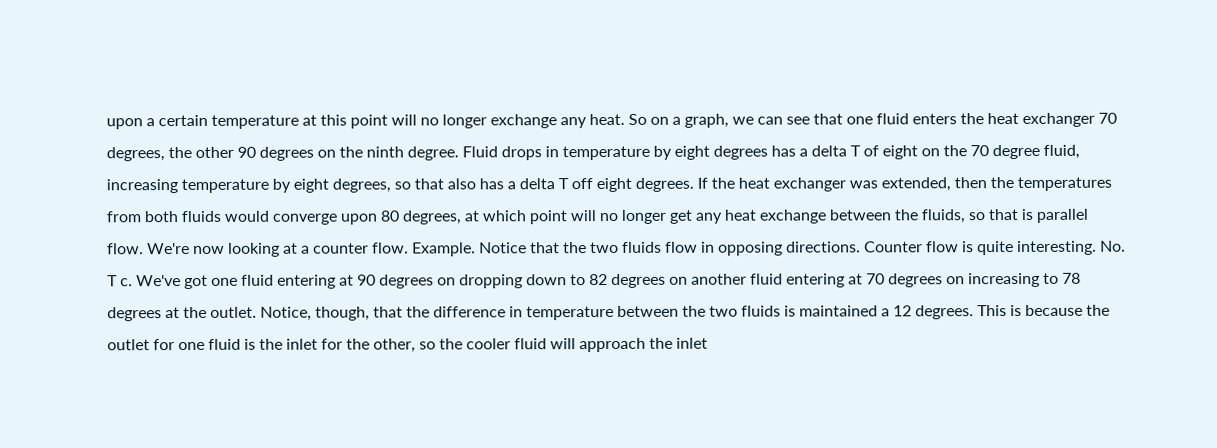upon a certain temperature at this point will no longer exchange any heat. So on a graph, we can see that one fluid enters the heat exchanger 70 degrees, the other 90 degrees on the ninth degree. Fluid drops in temperature by eight degrees has a delta T of eight on the 70 degree fluid, increasing temperature by eight degrees, so that also has a delta T off eight degrees. If the heat exchanger was extended, then the temperatures from both fluids would converge upon 80 degrees, at which point will no longer get any heat exchange between the fluids, so that is parallel flow. We're now looking at a counter flow. Example. Notice that the two fluids flow in opposing directions. Counter flow is quite interesting. No. T c. We've got one fluid entering at 90 degrees on dropping down to 82 degrees on another fluid entering at 70 degrees on increasing to 78 degrees at the outlet. Notice, though, that the difference in temperature between the two fluids is maintained a 12 degrees. This is because the outlet for one fluid is the inlet for the other, so the cooler fluid will approach the inlet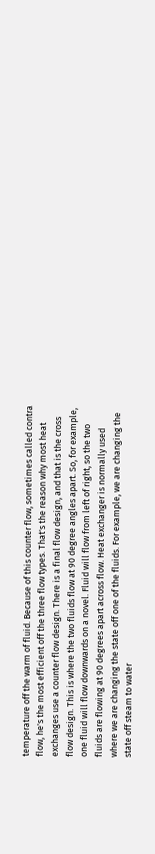temperature off the warm of fluid. Because of this counter flow, sometimes called contra flow, he's the most efficient off the three flow types. That's the reason why most heat exchanges use a counter flow design. There is a final flow design, and that is the cross flow design. This is where the two fluids flow at 90 degree angles apart. So, for example, one fluid will flow downwards on a novel. Fluid will flow from left of right, so the two fluids are flowing at 90 degrees apart across flow. Heat exchanger is normally used where we are changing the state off one of the fluids. For example, we are changing the state off steam to water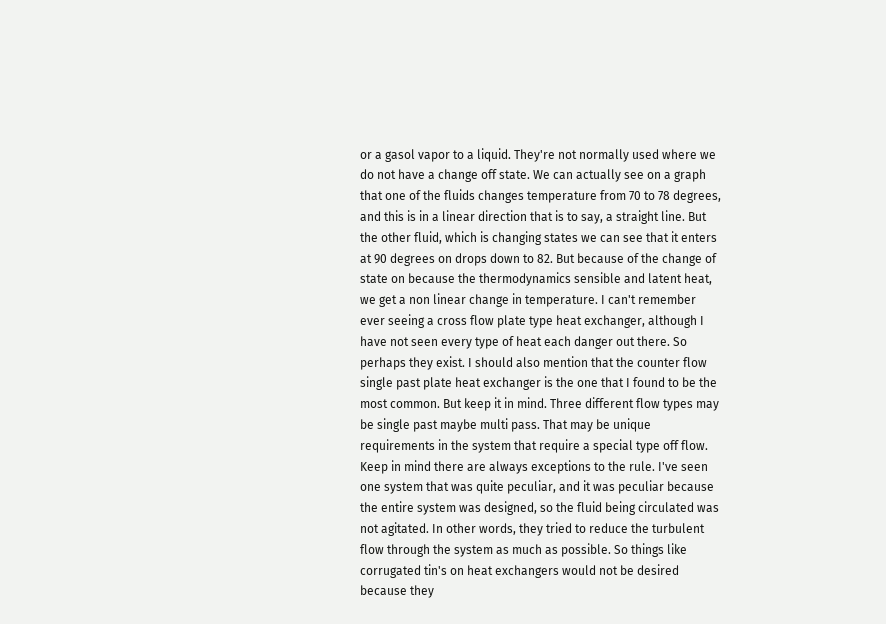or a gasol vapor to a liquid. They're not normally used where we do not have a change off state. We can actually see on a graph that one of the fluids changes temperature from 70 to 78 degrees, and this is in a linear direction that is to say, a straight line. But the other fluid, which is changing states we can see that it enters at 90 degrees on drops down to 82. But because of the change of state on because the thermodynamics sensible and latent heat, we get a non linear change in temperature. I can't remember ever seeing a cross flow plate type heat exchanger, although I have not seen every type of heat each danger out there. So perhaps they exist. I should also mention that the counter flow single past plate heat exchanger is the one that I found to be the most common. But keep it in mind. Three different flow types may be single past maybe multi pass. That may be unique requirements in the system that require a special type off flow. Keep in mind there are always exceptions to the rule. I've seen one system that was quite peculiar, and it was peculiar because the entire system was designed, so the fluid being circulated was not agitated. In other words, they tried to reduce the turbulent flow through the system as much as possible. So things like corrugated tin's on heat exchangers would not be desired because they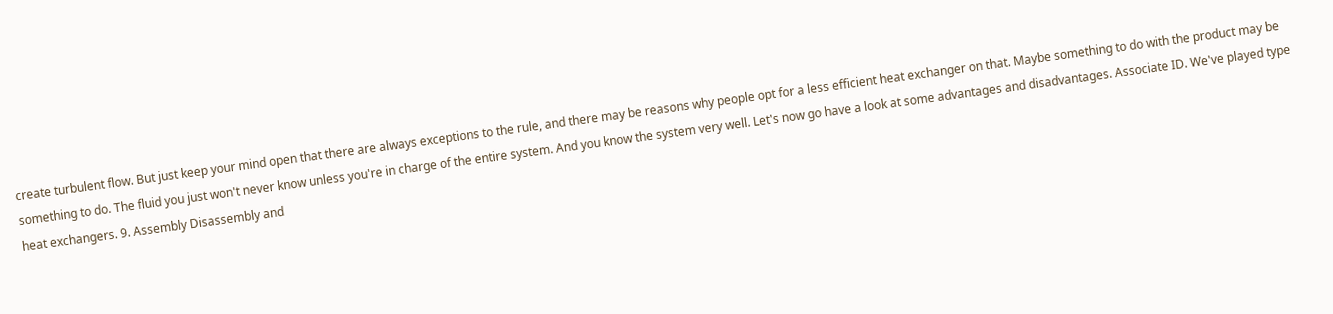create turbulent flow. But just keep your mind open that there are always exceptions to the rule, and there may be reasons why people opt for a less efficient heat exchanger on that. Maybe something to do with the product may be something to do. The fluid you just won't never know unless you're in charge of the entire system. And you know the system very well. Let's now go have a look at some advantages and disadvantages. Associate ID. We've played type heat exchangers. 9. Assembly Disassembly and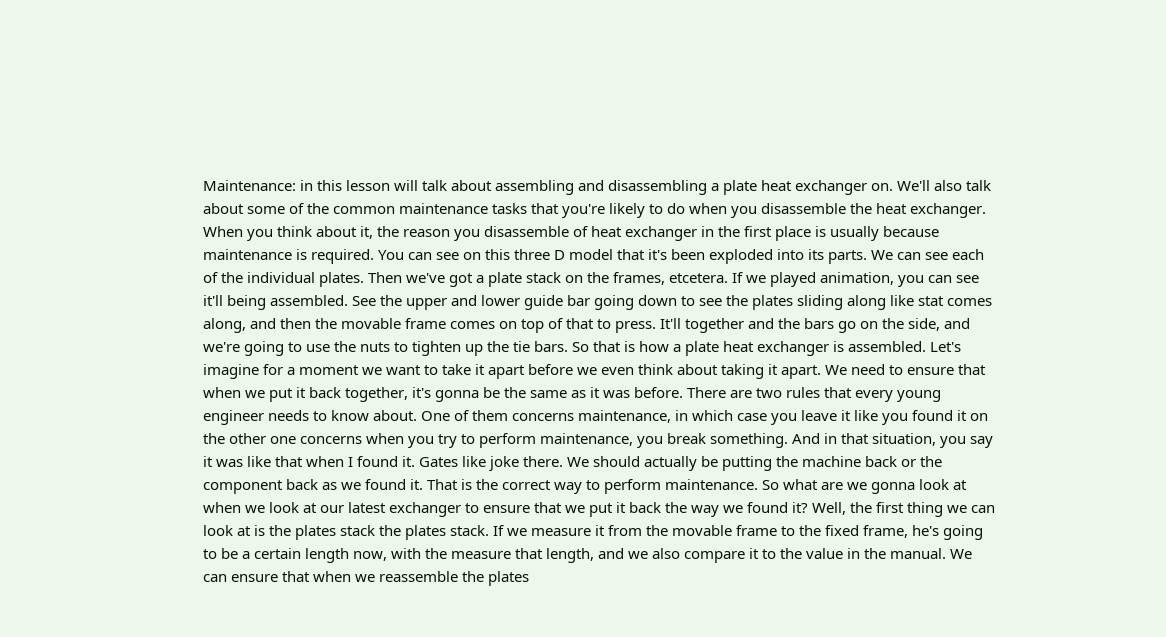Maintenance: in this lesson will talk about assembling and disassembling a plate heat exchanger on. We'll also talk about some of the common maintenance tasks that you're likely to do when you disassemble the heat exchanger. When you think about it, the reason you disassemble of heat exchanger in the first place is usually because maintenance is required. You can see on this three D model that it's been exploded into its parts. We can see each of the individual plates. Then we've got a plate stack on the frames, etcetera. If we played animation, you can see it'll being assembled. See the upper and lower guide bar going down to see the plates sliding along like stat comes along, and then the movable frame comes on top of that to press. It'll together and the bars go on the side, and we're going to use the nuts to tighten up the tie bars. So that is how a plate heat exchanger is assembled. Let's imagine for a moment we want to take it apart before we even think about taking it apart. We need to ensure that when we put it back together, it's gonna be the same as it was before. There are two rules that every young engineer needs to know about. One of them concerns maintenance, in which case you leave it like you found it on the other one concerns when you try to perform maintenance, you break something. And in that situation, you say it was like that when I found it. Gates like joke there. We should actually be putting the machine back or the component back as we found it. That is the correct way to perform maintenance. So what are we gonna look at when we look at our latest exchanger to ensure that we put it back the way we found it? Well, the first thing we can look at is the plates stack the plates stack. If we measure it from the movable frame to the fixed frame, he's going to be a certain length now, with the measure that length, and we also compare it to the value in the manual. We can ensure that when we reassemble the plates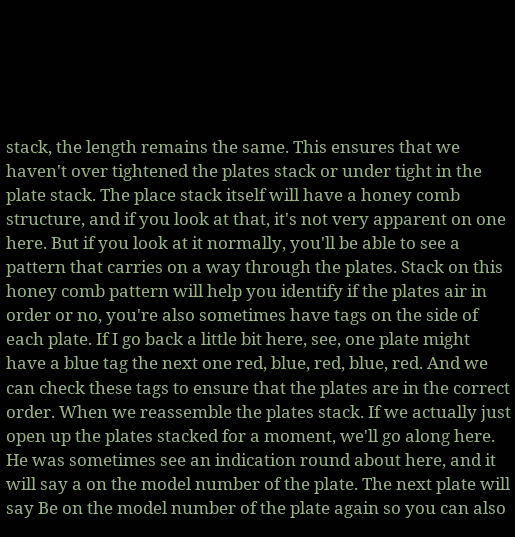stack, the length remains the same. This ensures that we haven't over tightened the plates stack or under tight in the plate stack. The place stack itself will have a honey comb structure, and if you look at that, it's not very apparent on one here. But if you look at it normally, you'll be able to see a pattern that carries on a way through the plates. Stack on this honey comb pattern will help you identify if the plates air in order or no, you're also sometimes have tags on the side of each plate. If I go back a little bit here, see, one plate might have a blue tag the next one red, blue, red, blue, red. And we can check these tags to ensure that the plates are in the correct order. When we reassemble the plates stack. If we actually just open up the plates stacked for a moment, we'll go along here. He was sometimes see an indication round about here, and it will say a on the model number of the plate. The next plate will say Be on the model number of the plate again so you can also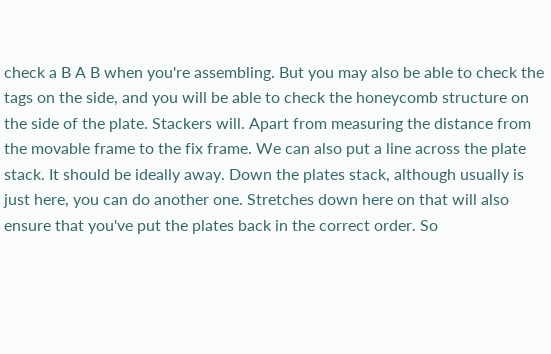check a B A B when you're assembling. But you may also be able to check the tags on the side, and you will be able to check the honeycomb structure on the side of the plate. Stackers will. Apart from measuring the distance from the movable frame to the fix frame. We can also put a line across the plate stack. It should be ideally away. Down the plates stack, although usually is just here, you can do another one. Stretches down here on that will also ensure that you've put the plates back in the correct order. So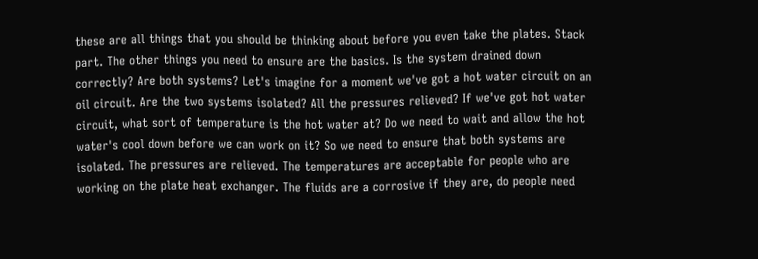these are all things that you should be thinking about before you even take the plates. Stack part. The other things you need to ensure are the basics. Is the system drained down correctly? Are both systems? Let's imagine for a moment we've got a hot water circuit on an oil circuit. Are the two systems isolated? All the pressures relieved? If we've got hot water circuit, what sort of temperature is the hot water at? Do we need to wait and allow the hot water's cool down before we can work on it? So we need to ensure that both systems are isolated. The pressures are relieved. The temperatures are acceptable for people who are working on the plate heat exchanger. The fluids are a corrosive if they are, do people need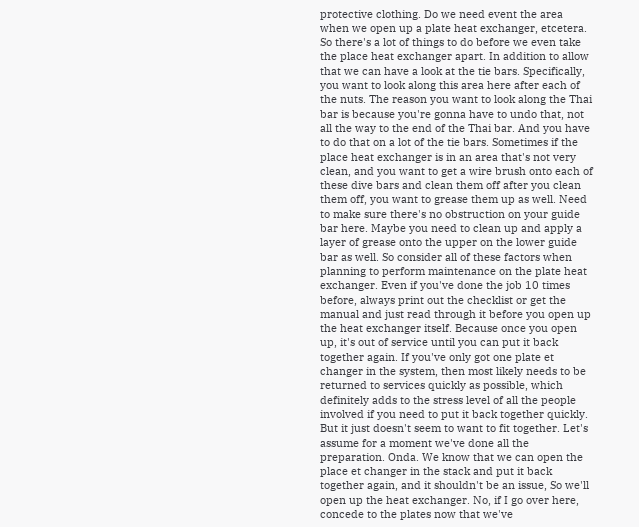protective clothing. Do we need event the area when we open up a plate heat exchanger, etcetera. So there's a lot of things to do before we even take the place heat exchanger apart. In addition to allow that we can have a look at the tie bars. Specifically, you want to look along this area here after each of the nuts. The reason you want to look along the Thai bar is because you're gonna have to undo that, not all the way to the end of the Thai bar. And you have to do that on a lot of the tie bars. Sometimes if the place heat exchanger is in an area that's not very clean, and you want to get a wire brush onto each of these dive bars and clean them off after you clean them off, you want to grease them up as well. Need to make sure there's no obstruction on your guide bar here. Maybe you need to clean up and apply a layer of grease onto the upper on the lower guide bar as well. So consider all of these factors when planning to perform maintenance on the plate heat exchanger. Even if you've done the job 10 times before, always print out the checklist or get the manual and just read through it before you open up the heat exchanger itself. Because once you open up, it's out of service until you can put it back together again. If you've only got one plate et changer in the system, then most likely needs to be returned to services quickly as possible, which definitely adds to the stress level of all the people involved if you need to put it back together quickly. But it just doesn't seem to want to fit together. Let's assume for a moment we've done all the preparation. Onda. We know that we can open the place et changer in the stack and put it back together again, and it shouldn't be an issue, So we'll open up the heat exchanger. No, if I go over here, concede to the plates now that we've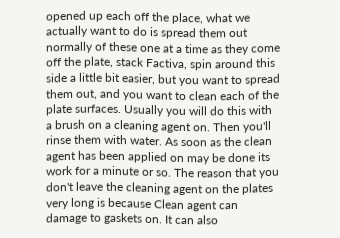opened up each off the place, what we actually want to do is spread them out normally of these one at a time as they come off the plate, stack Factiva, spin around this side a little bit easier, but you want to spread them out, and you want to clean each of the plate surfaces. Usually you will do this with a brush on a cleaning agent on. Then you'll rinse them with water. As soon as the clean agent has been applied on may be done its work for a minute or so. The reason that you don't leave the cleaning agent on the plates very long is because Clean agent can damage to gaskets on. It can also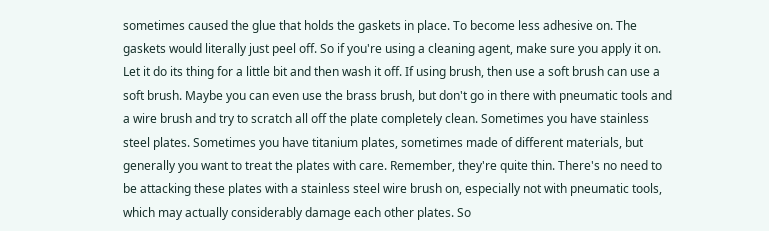sometimes caused the glue that holds the gaskets in place. To become less adhesive on. The gaskets would literally just peel off. So if you're using a cleaning agent, make sure you apply it on. Let it do its thing for a little bit and then wash it off. If using brush, then use a soft brush can use a soft brush. Maybe you can even use the brass brush, but don't go in there with pneumatic tools and a wire brush and try to scratch all off the plate completely clean. Sometimes you have stainless steel plates. Sometimes you have titanium plates, sometimes made of different materials, but generally you want to treat the plates with care. Remember, they're quite thin. There's no need to be attacking these plates with a stainless steel wire brush on, especially not with pneumatic tools, which may actually considerably damage each other plates. So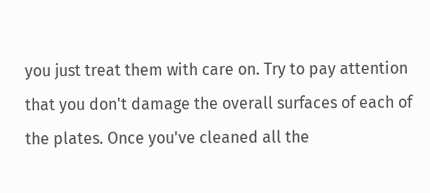you just treat them with care on. Try to pay attention that you don't damage the overall surfaces of each of the plates. Once you've cleaned all the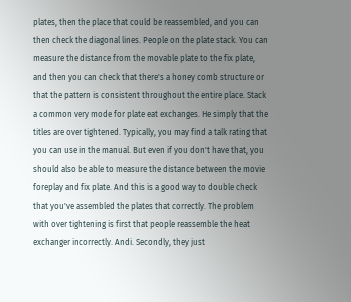plates, then the place that could be reassembled, and you can then check the diagonal lines. People on the plate stack. You can measure the distance from the movable plate to the fix plate, and then you can check that there's a honey comb structure or that the pattern is consistent throughout the entire place. Stack a common very mode for plate eat exchanges. He simply that the titles are over tightened. Typically, you may find a talk rating that you can use in the manual. But even if you don't have that, you should also be able to measure the distance between the movie foreplay and fix plate. And this is a good way to double check that you've assembled the plates that correctly. The problem with over tightening is first that people reassemble the heat exchanger incorrectly. Andi. Secondly, they just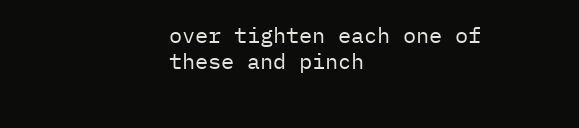over tighten each one of these and pinch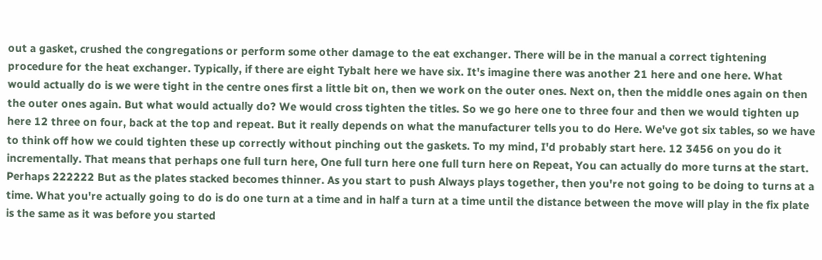out a gasket, crushed the congregations or perform some other damage to the eat exchanger. There will be in the manual a correct tightening procedure for the heat exchanger. Typically, if there are eight Tybalt here we have six. It's imagine there was another 21 here and one here. What would actually do is we were tight in the centre ones first a little bit on, then we work on the outer ones. Next on, then the middle ones again on then the outer ones again. But what would actually do? We would cross tighten the titles. So we go here one to three four and then we would tighten up here 12 three on four, back at the top and repeat. But it really depends on what the manufacturer tells you to do Here. We've got six tables, so we have to think off how we could tighten these up correctly without pinching out the gaskets. To my mind, I'd probably start here. 12 3456 on you do it incrementally. That means that perhaps one full turn here, One full turn here one full turn here on Repeat, You can actually do more turns at the start. Perhaps 222222 But as the plates stacked becomes thinner. As you start to push Always plays together, then you're not going to be doing to turns at a time. What you're actually going to do is do one turn at a time and in half a turn at a time until the distance between the move will play in the fix plate is the same as it was before you started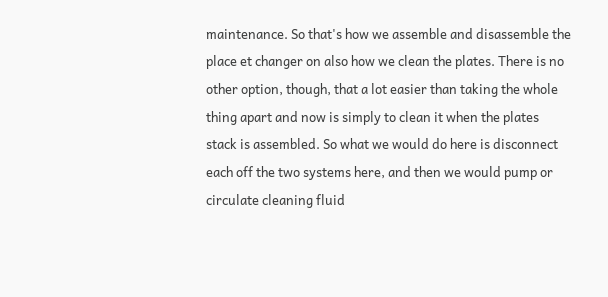maintenance. So that's how we assemble and disassemble the place et changer on also how we clean the plates. There is no other option, though, that a lot easier than taking the whole thing apart and now is simply to clean it when the plates stack is assembled. So what we would do here is disconnect each off the two systems here, and then we would pump or circulate cleaning fluid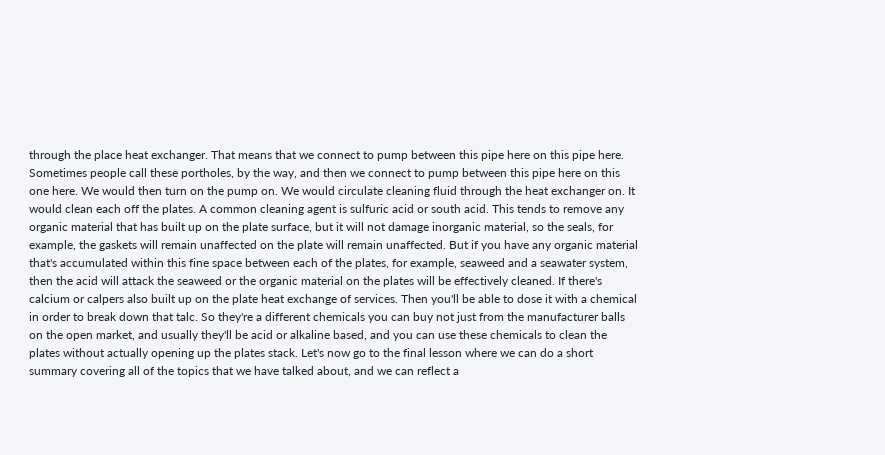through the place heat exchanger. That means that we connect to pump between this pipe here on this pipe here. Sometimes people call these portholes, by the way, and then we connect to pump between this pipe here on this one here. We would then turn on the pump on. We would circulate cleaning fluid through the heat exchanger on. It would clean each off the plates. A common cleaning agent is sulfuric acid or south acid. This tends to remove any organic material that has built up on the plate surface, but it will not damage inorganic material, so the seals, for example, the gaskets will remain unaffected on the plate will remain unaffected. But if you have any organic material that's accumulated within this fine space between each of the plates, for example, seaweed and a seawater system, then the acid will attack the seaweed or the organic material on the plates will be effectively cleaned. If there's calcium or calpers also built up on the plate heat exchange of services. Then you'll be able to dose it with a chemical in order to break down that talc. So they're a different chemicals you can buy not just from the manufacturer balls on the open market, and usually they'll be acid or alkaline based, and you can use these chemicals to clean the plates without actually opening up the plates stack. Let's now go to the final lesson where we can do a short summary covering all of the topics that we have talked about, and we can reflect a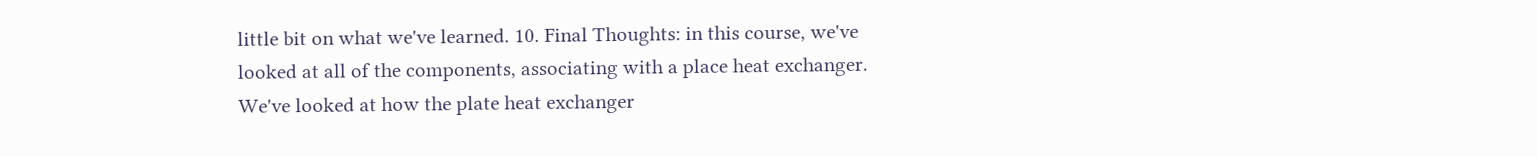little bit on what we've learned. 10. Final Thoughts: in this course, we've looked at all of the components, associating with a place heat exchanger. We've looked at how the plate heat exchanger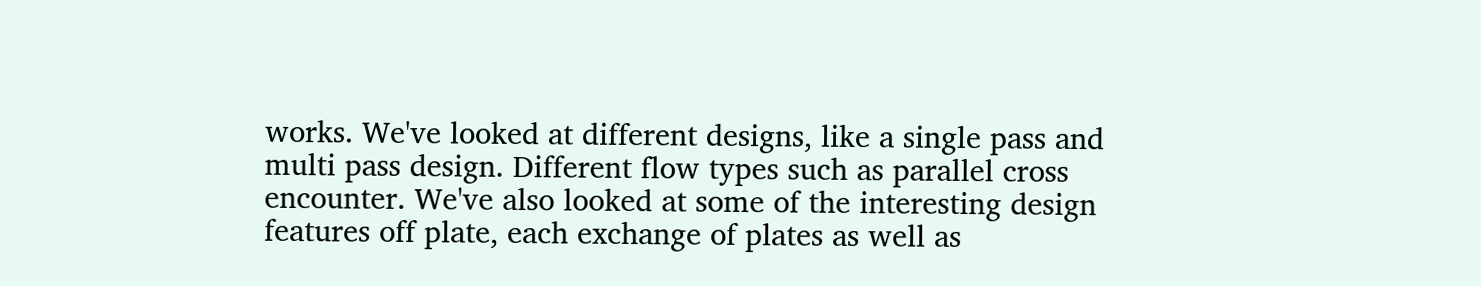works. We've looked at different designs, like a single pass and multi pass design. Different flow types such as parallel cross encounter. We've also looked at some of the interesting design features off plate, each exchange of plates as well as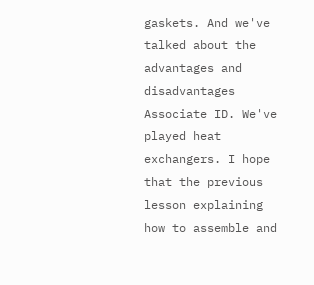gaskets. And we've talked about the advantages and disadvantages Associate ID. We've played heat exchangers. I hope that the previous lesson explaining how to assemble and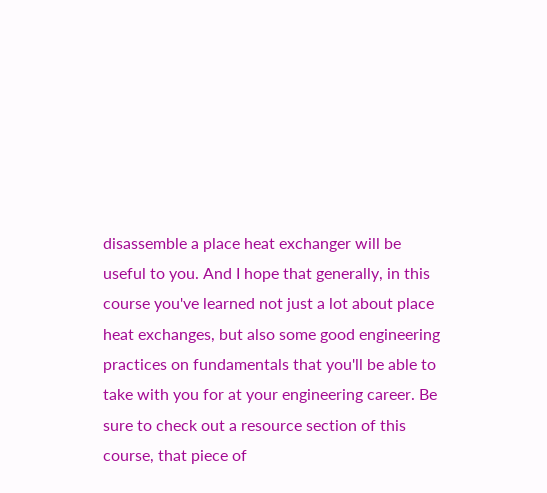disassemble a place heat exchanger will be useful to you. And I hope that generally, in this course you've learned not just a lot about place heat exchanges, but also some good engineering practices on fundamentals that you'll be able to take with you for at your engineering career. Be sure to check out a resource section of this course, that piece of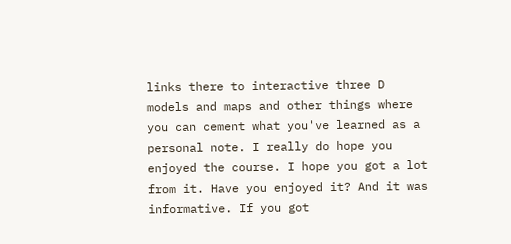links there to interactive three D models and maps and other things where you can cement what you've learned as a personal note. I really do hope you enjoyed the course. I hope you got a lot from it. Have you enjoyed it? And it was informative. If you got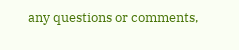any questions or comments,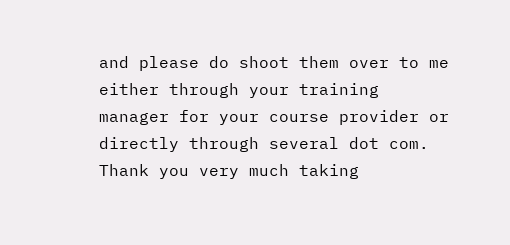and please do shoot them over to me either through your training manager for your course provider or directly through several dot com. Thank you very much taking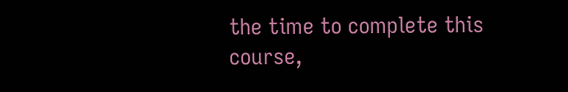the time to complete this course,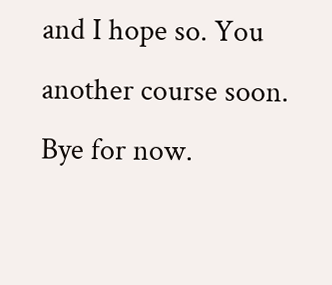and I hope so. You another course soon. Bye for now.